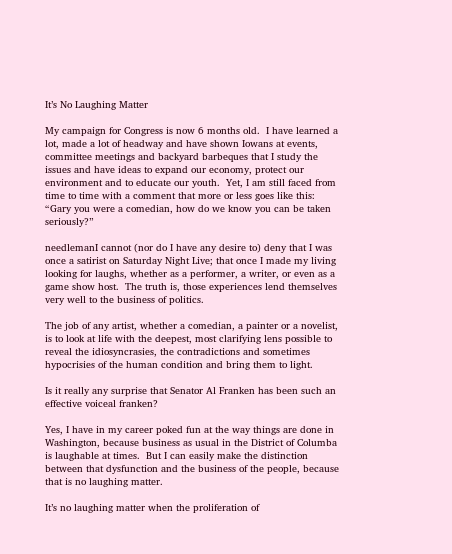It’s No Laughing Matter

My campaign for Congress is now 6 months old.  I have learned a lot, made a lot of headway and have shown Iowans at events, committee meetings and backyard barbeques that I study the issues and have ideas to expand our economy, protect our environment and to educate our youth.  Yet, I am still faced from time to time with a comment that more or less goes like this:  “Gary you were a comedian, how do we know you can be taken seriously?”

needlemanI cannot (nor do I have any desire to) deny that I was once a satirist on Saturday Night Live; that once I made my living looking for laughs, whether as a performer, a writer, or even as a game show host.  The truth is, those experiences lend themselves very well to the business of politics.

The job of any artist, whether a comedian, a painter or a novelist, is to look at life with the deepest, most clarifying lens possible to reveal the idiosyncrasies, the contradictions and sometimes hypocrisies of the human condition and bring them to light.

Is it really any surprise that Senator Al Franken has been such an effective voiceal franken?

Yes, I have in my career poked fun at the way things are done in Washington, because business as usual in the District of Columba is laughable at times.  But I can easily make the distinction between that dysfunction and the business of the people, because that is no laughing matter.

It’s no laughing matter when the proliferation of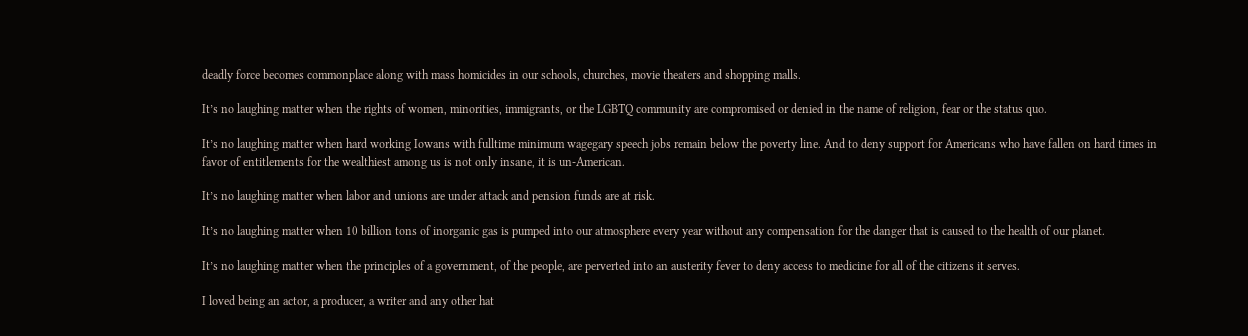deadly force becomes commonplace along with mass homicides in our schools, churches, movie theaters and shopping malls.

It’s no laughing matter when the rights of women, minorities, immigrants, or the LGBTQ community are compromised or denied in the name of religion, fear or the status quo.

It’s no laughing matter when hard working Iowans with fulltime minimum wagegary speech jobs remain below the poverty line. And to deny support for Americans who have fallen on hard times in favor of entitlements for the wealthiest among us is not only insane, it is un-American.

It’s no laughing matter when labor and unions are under attack and pension funds are at risk.

It’s no laughing matter when 10 billion tons of inorganic gas is pumped into our atmosphere every year without any compensation for the danger that is caused to the health of our planet.

It’s no laughing matter when the principles of a government, of the people, are perverted into an austerity fever to deny access to medicine for all of the citizens it serves.

I loved being an actor, a producer, a writer and any other hat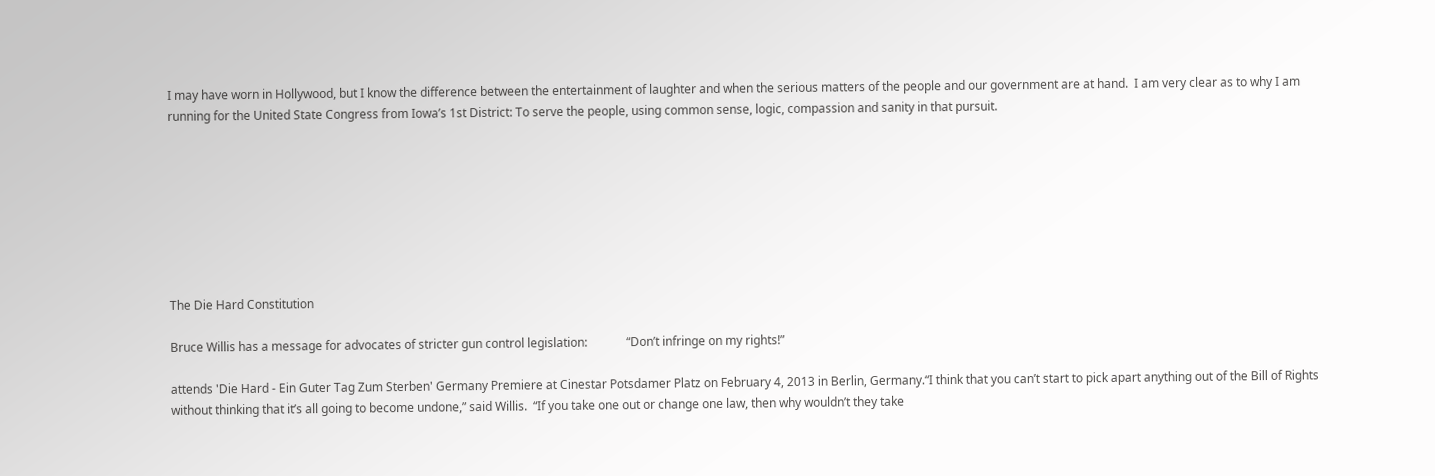I may have worn in Hollywood, but I know the difference between the entertainment of laughter and when the serious matters of the people and our government are at hand.  I am very clear as to why I am running for the United State Congress from Iowa’s 1st District: To serve the people, using common sense, logic, compassion and sanity in that pursuit.








The Die Hard Constitution

Bruce Willis has a message for advocates of stricter gun control legislation:             “Don’t infringe on my rights!”

attends 'Die Hard - Ein Guter Tag Zum Sterben' Germany Premiere at Cinestar Potsdamer Platz on February 4, 2013 in Berlin, Germany.“I think that you can’t start to pick apart anything out of the Bill of Rights without thinking that it’s all going to become undone,” said Willis.  “If you take one out or change one law, then why wouldn’t they take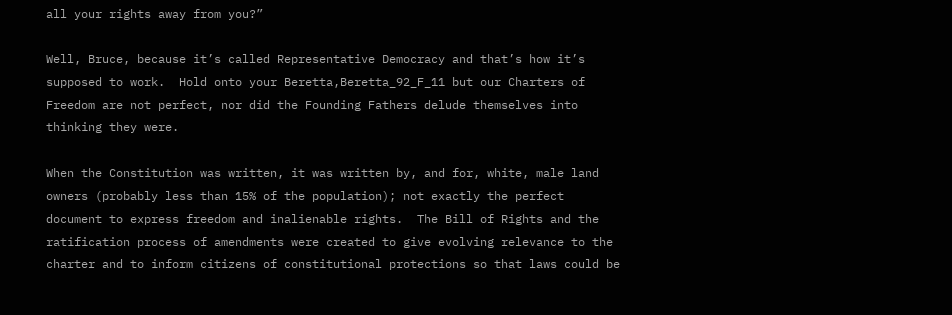all your rights away from you?”

Well, Bruce, because it’s called Representative Democracy and that’s how it’s supposed to work.  Hold onto your Beretta,Beretta_92_F_11 but our Charters of Freedom are not perfect, nor did the Founding Fathers delude themselves into thinking they were.

When the Constitution was written, it was written by, and for, white, male land owners (probably less than 15% of the population); not exactly the perfect document to express freedom and inalienable rights.  The Bill of Rights and the ratification process of amendments were created to give evolving relevance to the charter and to inform citizens of constitutional protections so that laws could be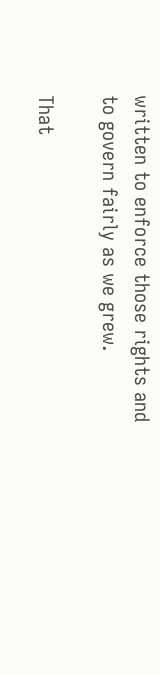written to enforce those rights and to govern fairly as we grew.

That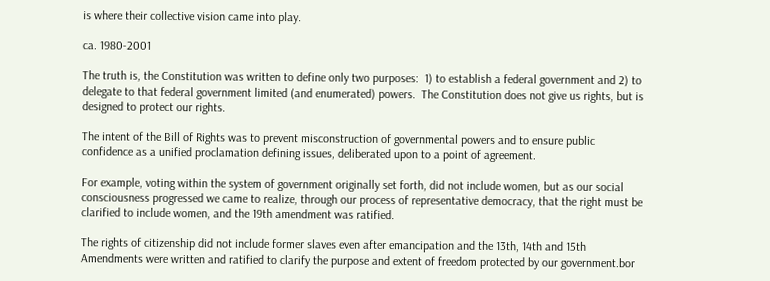is where their collective vision came into play.

ca. 1980-2001

The truth is, the Constitution was written to define only two purposes:  1) to establish a federal government and 2) to delegate to that federal government limited (and enumerated) powers.  The Constitution does not give us rights, but is designed to protect our rights.

The intent of the Bill of Rights was to prevent misconstruction of governmental powers and to ensure public confidence as a unified proclamation defining issues, deliberated upon to a point of agreement.

For example, voting within the system of government originally set forth, did not include women, but as our social consciousness progressed we came to realize, through our process of representative democracy, that the right must be clarified to include women, and the 19th amendment was ratified.

The rights of citizenship did not include former slaves even after emancipation and the 13th, 14th and 15th Amendments were written and ratified to clarify the purpose and extent of freedom protected by our government.bor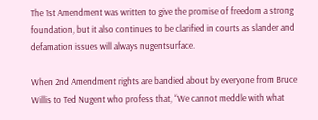The 1st Amendment was written to give the promise of freedom a strong foundation, but it also continues to be clarified in courts as slander and defamation issues will always nugentsurface.

When 2nd Amendment rights are bandied about by everyone from Bruce Willis to Ted Nugent who profess that, “We cannot meddle with what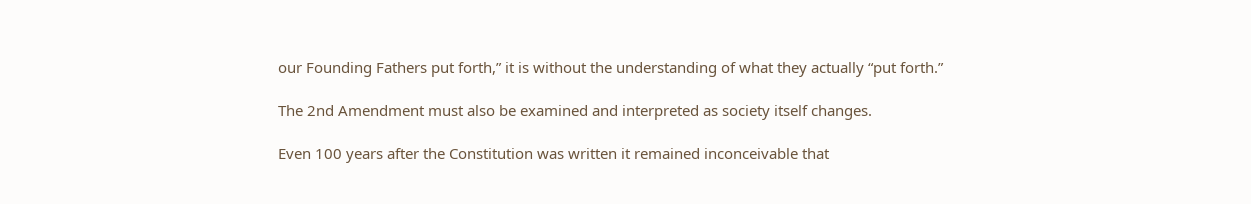our Founding Fathers put forth,” it is without the understanding of what they actually “put forth.”

The 2nd Amendment must also be examined and interpreted as society itself changes.

Even 100 years after the Constitution was written it remained inconceivable that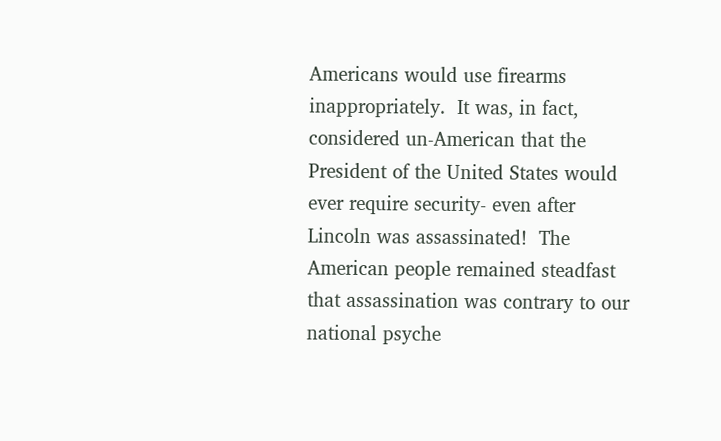Americans would use firearms inappropriately.  It was, in fact, considered un-American that the President of the United States would ever require security- even after Lincoln was assassinated!  The American people remained steadfast that assassination was contrary to our national psyche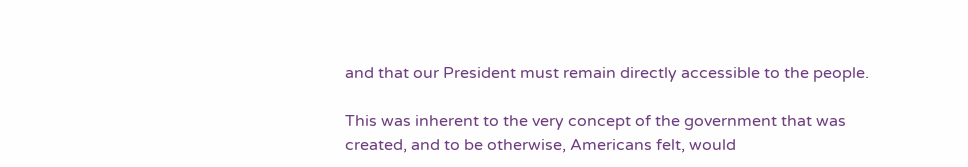and that our President must remain directly accessible to the people.

This was inherent to the very concept of the government that was created, and to be otherwise, Americans felt, would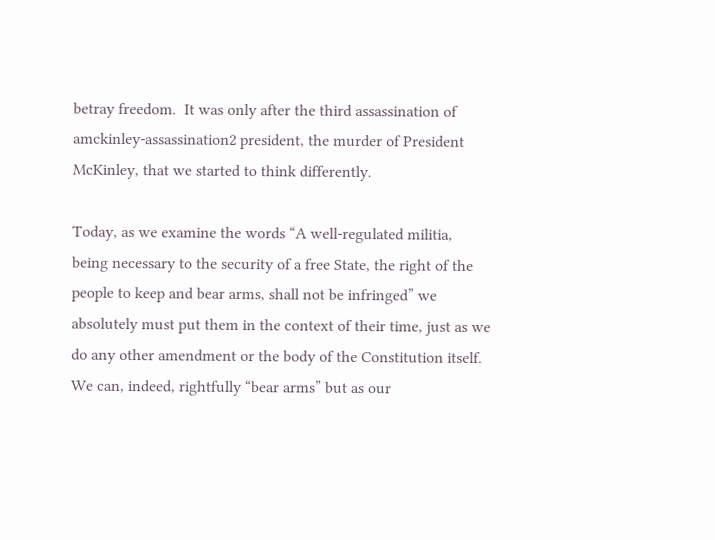betray freedom.  It was only after the third assassination of amckinley-assassination2 president, the murder of President McKinley, that we started to think differently.

Today, as we examine the words “A well-regulated militia, being necessary to the security of a free State, the right of the people to keep and bear arms, shall not be infringed” we absolutely must put them in the context of their time, just as we do any other amendment or the body of the Constitution itself.  We can, indeed, rightfully “bear arms” but as our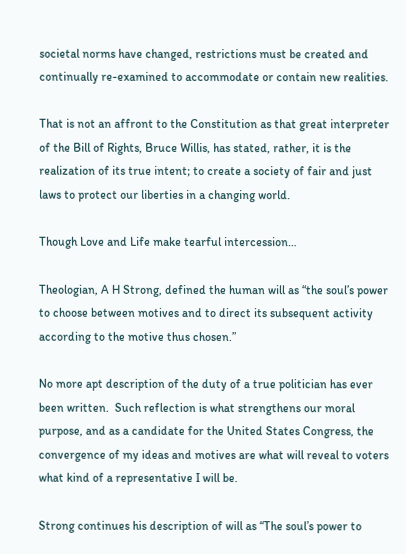societal norms have changed, restrictions must be created and continually re-examined to accommodate or contain new realities.

That is not an affront to the Constitution as that great interpreter of the Bill of Rights, Bruce Willis, has stated, rather, it is the realization of its true intent; to create a society of fair and just laws to protect our liberties in a changing world.

Though Love and Life make tearful intercession…

Theologian, A H Strong, defined the human will as “the soul’s power to choose between motives and to direct its subsequent activity according to the motive thus chosen.”

No more apt description of the duty of a true politician has ever been written.  Such reflection is what strengthens our moral purpose, and as a candidate for the United States Congress, the convergence of my ideas and motives are what will reveal to voters what kind of a representative I will be.

Strong continues his description of will as “The soul’s power to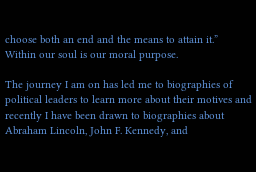choose both an end and the means to attain it.”  Within our soul is our moral purpose.

The journey I am on has led me to biographies of political leaders to learn more about their motives and recently I have been drawn to biographies about Abraham Lincoln, John F. Kennedy, and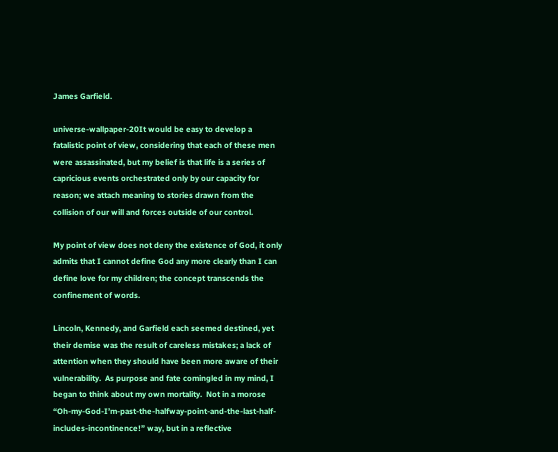James Garfield.

universe-wallpaper-20It would be easy to develop a fatalistic point of view, considering that each of these men were assassinated, but my belief is that life is a series of capricious events orchestrated only by our capacity for reason; we attach meaning to stories drawn from the collision of our will and forces outside of our control.

My point of view does not deny the existence of God, it only admits that I cannot define God any more clearly than I can define love for my children; the concept transcends the confinement of words.

Lincoln, Kennedy, and Garfield each seemed destined, yet their demise was the result of careless mistakes; a lack of attention when they should have been more aware of their vulnerability.  As purpose and fate comingled in my mind, I began to think about my own mortality.  Not in a morose “Oh-my-God-I’m-past-the-halfway-point-and-the-last-half-includes-incontinence!” way, but in a reflective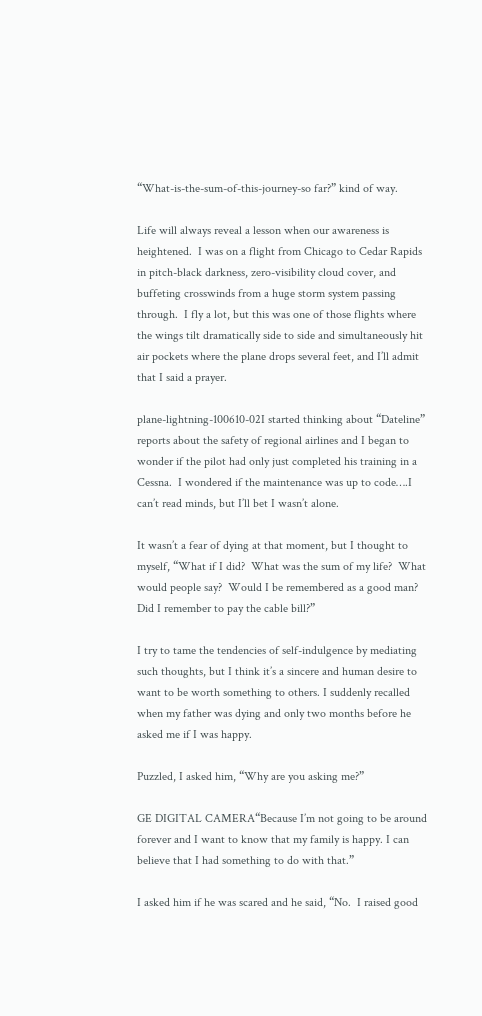“What-is-the-sum-of-this-journey-so far?” kind of way.

Life will always reveal a lesson when our awareness is heightened.  I was on a flight from Chicago to Cedar Rapids in pitch-black darkness, zero-visibility cloud cover, and buffeting crosswinds from a huge storm system passing through.  I fly a lot, but this was one of those flights where the wings tilt dramatically side to side and simultaneously hit air pockets where the plane drops several feet, and I’ll admit that I said a prayer.

plane-lightning-100610-02I started thinking about “Dateline” reports about the safety of regional airlines and I began to wonder if the pilot had only just completed his training in a Cessna.  I wondered if the maintenance was up to code….I can’t read minds, but I’ll bet I wasn’t alone.

It wasn’t a fear of dying at that moment, but I thought to myself, “What if I did?  What was the sum of my life?  What would people say?  Would I be remembered as a good man?  Did I remember to pay the cable bill?”

I try to tame the tendencies of self-indulgence by mediating such thoughts, but I think it’s a sincere and human desire to want to be worth something to others. I suddenly recalled when my father was dying and only two months before he asked me if I was happy.

Puzzled, I asked him, “Why are you asking me?”

GE DIGITAL CAMERA“Because I’m not going to be around forever and I want to know that my family is happy. I can believe that I had something to do with that.”

I asked him if he was scared and he said, “No.  I raised good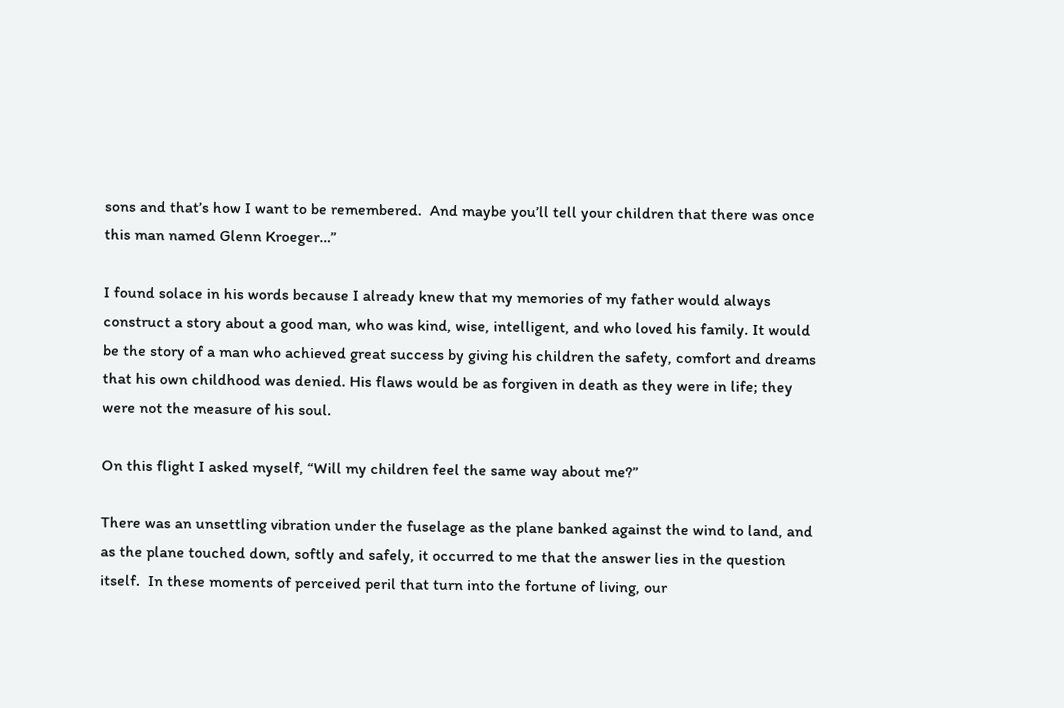sons and that’s how I want to be remembered.  And maybe you’ll tell your children that there was once this man named Glenn Kroeger…”

I found solace in his words because I already knew that my memories of my father would always construct a story about a good man, who was kind, wise, intelligent, and who loved his family. It would be the story of a man who achieved great success by giving his children the safety, comfort and dreams that his own childhood was denied. His flaws would be as forgiven in death as they were in life; they were not the measure of his soul.

On this flight I asked myself, “Will my children feel the same way about me?”

There was an unsettling vibration under the fuselage as the plane banked against the wind to land, and as the plane touched down, softly and safely, it occurred to me that the answer lies in the question itself.  In these moments of perceived peril that turn into the fortune of living, our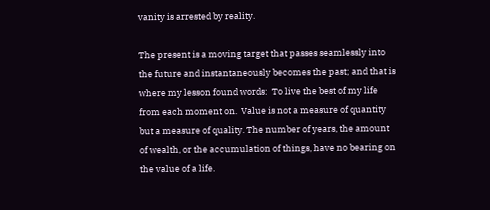vanity is arrested by reality.

The present is a moving target that passes seamlessly into the future and instantaneously becomes the past; and that is where my lesson found words:  To live the best of my life from each moment on.  Value is not a measure of quantity but a measure of quality. The number of years, the amount of wealth, or the accumulation of things, have no bearing on the value of a life.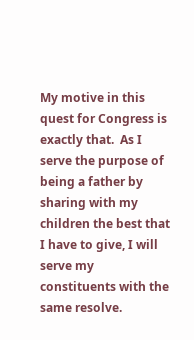My motive in this quest for Congress is exactly that.  As I serve the purpose of being a father by sharing with my children the best that I have to give, I will serve my constituents with the same resolve.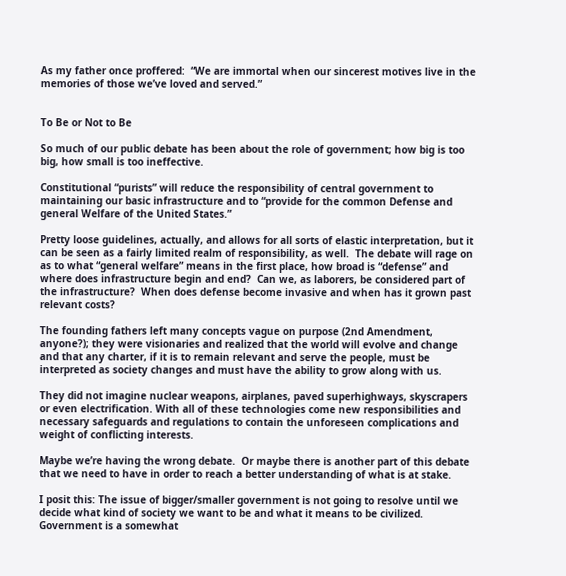As my father once proffered:  “We are immortal when our sincerest motives live in the memories of those we’ve loved and served.”


To Be or Not to Be

So much of our public debate has been about the role of government; how big is too big, how small is too ineffective.

Constitutional “purists” will reduce the responsibility of central government to maintaining our basic infrastructure and to “provide for the common Defense and general Welfare of the United States.”

Pretty loose guidelines, actually, and allows for all sorts of elastic interpretation, but it can be seen as a fairly limited realm of responsibility, as well.  The debate will rage on as to what “general welfare” means in the first place, how broad is “defense” and where does infrastructure begin and end?  Can we, as laborers, be considered part of the infrastructure?  When does defense become invasive and when has it grown past relevant costs?

The founding fathers left many concepts vague on purpose (2nd Amendment, anyone?); they were visionaries and realized that the world will evolve and change and that any charter, if it is to remain relevant and serve the people, must be interpreted as society changes and must have the ability to grow along with us.

They did not imagine nuclear weapons, airplanes, paved superhighways, skyscrapers or even electrification. With all of these technologies come new responsibilities and necessary safeguards and regulations to contain the unforeseen complications and weight of conflicting interests.

Maybe we’re having the wrong debate.  Or maybe there is another part of this debate that we need to have in order to reach a better understanding of what is at stake.

I posit this: The issue of bigger/smaller government is not going to resolve until we decide what kind of society we want to be and what it means to be civilized.  Government is a somewhat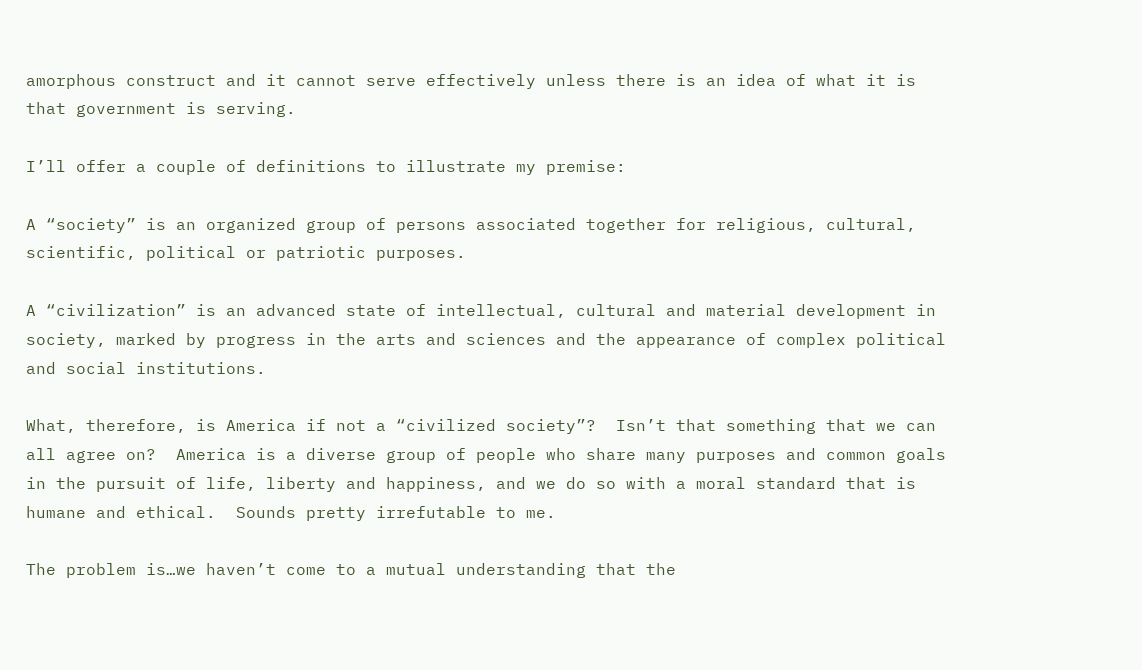amorphous construct and it cannot serve effectively unless there is an idea of what it is that government is serving.

I’ll offer a couple of definitions to illustrate my premise:

A “society” is an organized group of persons associated together for religious, cultural, scientific, political or patriotic purposes.

A “civilization” is an advanced state of intellectual, cultural and material development in society, marked by progress in the arts and sciences and the appearance of complex political and social institutions.

What, therefore, is America if not a “civilized society”?  Isn’t that something that we can all agree on?  America is a diverse group of people who share many purposes and common goals in the pursuit of life, liberty and happiness, and we do so with a moral standard that is humane and ethical.  Sounds pretty irrefutable to me.

The problem is…we haven’t come to a mutual understanding that the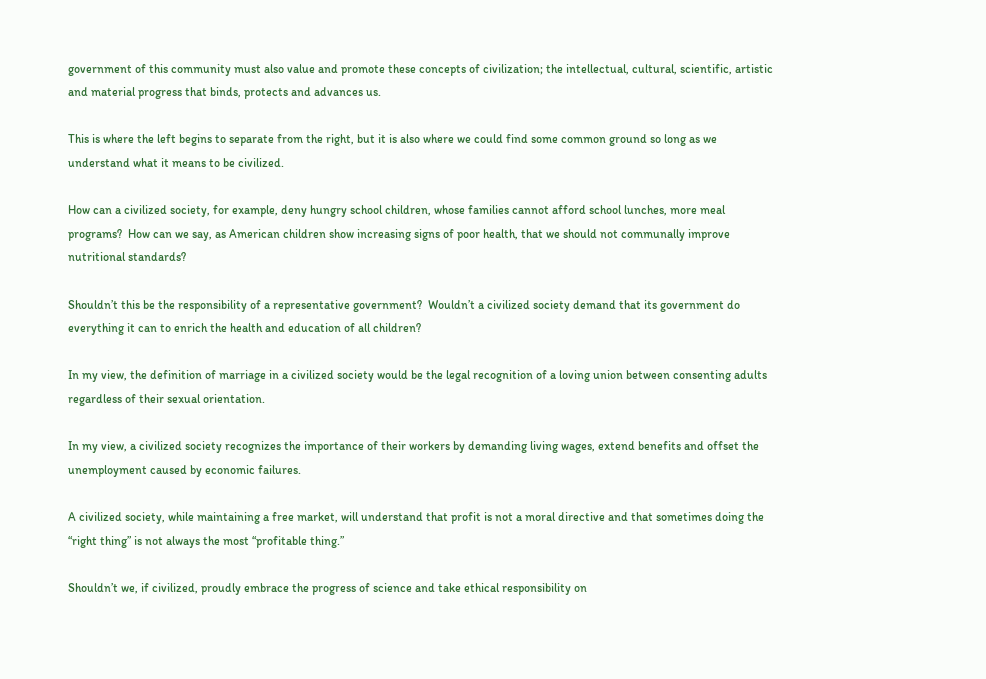government of this community must also value and promote these concepts of civilization; the intellectual, cultural, scientific, artistic and material progress that binds, protects and advances us.

This is where the left begins to separate from the right, but it is also where we could find some common ground so long as we understand what it means to be civilized.

How can a civilized society, for example, deny hungry school children, whose families cannot afford school lunches, more meal programs?  How can we say, as American children show increasing signs of poor health, that we should not communally improve nutritional standards?

Shouldn’t this be the responsibility of a representative government?  Wouldn’t a civilized society demand that its government do everything it can to enrich the health and education of all children?

In my view, the definition of marriage in a civilized society would be the legal recognition of a loving union between consenting adults regardless of their sexual orientation.

In my view, a civilized society recognizes the importance of their workers by demanding living wages, extend benefits and offset the unemployment caused by economic failures.

A civilized society, while maintaining a free market, will understand that profit is not a moral directive and that sometimes doing the “right thing” is not always the most “profitable thing.”

Shouldn’t we, if civilized, proudly embrace the progress of science and take ethical responsibility on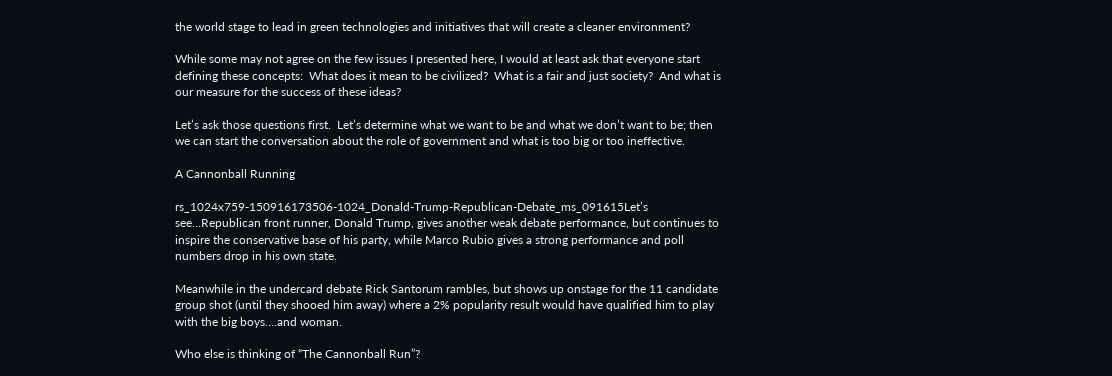the world stage to lead in green technologies and initiatives that will create a cleaner environment?

While some may not agree on the few issues I presented here, I would at least ask that everyone start defining these concepts:  What does it mean to be civilized?  What is a fair and just society?  And what is our measure for the success of these ideas?

Let’s ask those questions first.  Let’s determine what we want to be and what we don’t want to be; then we can start the conversation about the role of government and what is too big or too ineffective.

A Cannonball Running

rs_1024x759-150916173506-1024_Donald-Trump-Republican-Debate_ms_091615Let’s see…Republican front runner, Donald Trump, gives another weak debate performance, but continues to inspire the conservative base of his party, while Marco Rubio gives a strong performance and poll numbers drop in his own state.

Meanwhile in the undercard debate Rick Santorum rambles, but shows up onstage for the 11 candidate group shot (until they shooed him away) where a 2% popularity result would have qualified him to play with the big boys….and woman.

Who else is thinking of “The Cannonball Run”?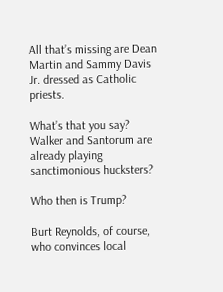All that’s missing are Dean Martin and Sammy Davis Jr. dressed as Catholic priests.

What’s that you say? Walker and Santorum are already playing sanctimonious hucksters?

Who then is Trump?

Burt Reynolds, of course, who convinces local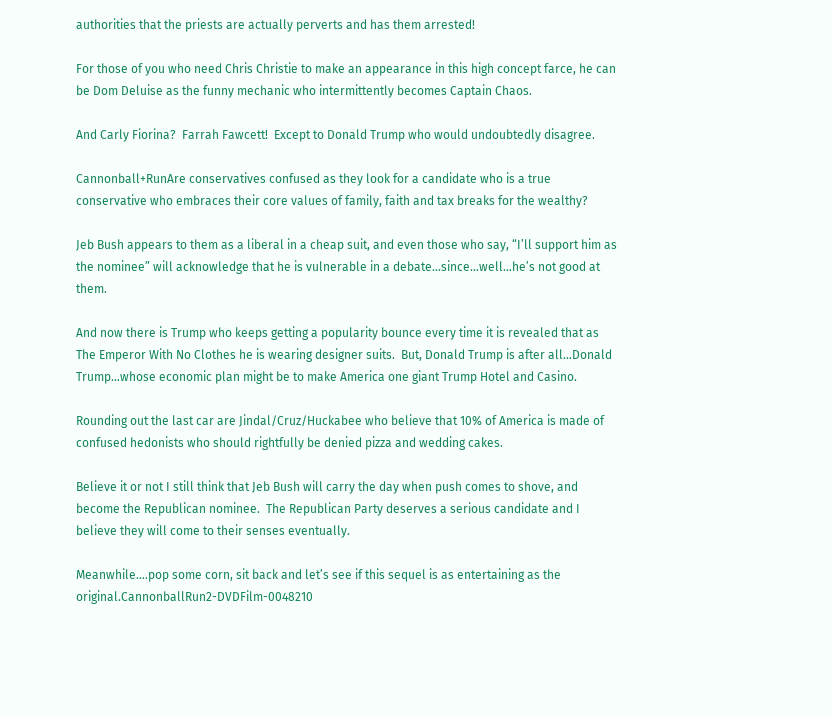authorities that the priests are actually perverts and has them arrested!

For those of you who need Chris Christie to make an appearance in this high concept farce, he can be Dom Deluise as the funny mechanic who intermittently becomes Captain Chaos.

And Carly Fiorina?  Farrah Fawcett!  Except to Donald Trump who would undoubtedly disagree.

Cannonball+RunAre conservatives confused as they look for a candidate who is a true conservative who embraces their core values of family, faith and tax breaks for the wealthy?

Jeb Bush appears to them as a liberal in a cheap suit, and even those who say, “I’ll support him as the nominee” will acknowledge that he is vulnerable in a debate…since…well…he’s not good at them.

And now there is Trump who keeps getting a popularity bounce every time it is revealed that as The Emperor With No Clothes he is wearing designer suits.  But, Donald Trump is after all…Donald Trump…whose economic plan might be to make America one giant Trump Hotel and Casino.

Rounding out the last car are Jindal/Cruz/Huckabee who believe that 10% of America is made of confused hedonists who should rightfully be denied pizza and wedding cakes.

Believe it or not I still think that Jeb Bush will carry the day when push comes to shove, and become the Republican nominee.  The Republican Party deserves a serious candidate and I believe they will come to their senses eventually.

Meanwhile….pop some corn, sit back and let’s see if this sequel is as entertaining as the original.CannonballRun2-DVDFilm-0048210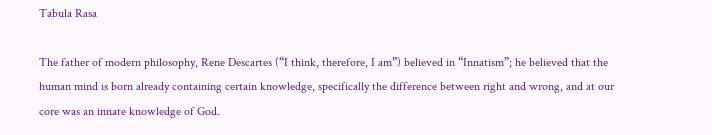Tabula Rasa

The father of modern philosophy, Rene Descartes (“I think, therefore, I am”) believed in “Innatism”; he believed that the human mind is born already containing certain knowledge, specifically the difference between right and wrong, and at our core was an innate knowledge of God.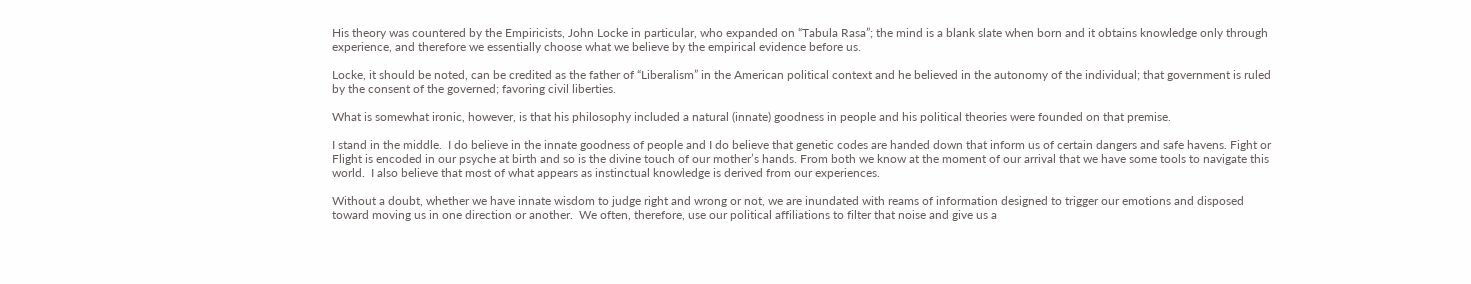His theory was countered by the Empiricists, John Locke in particular, who expanded on “Tabula Rasa”; the mind is a blank slate when born and it obtains knowledge only through experience, and therefore we essentially choose what we believe by the empirical evidence before us.

Locke, it should be noted, can be credited as the father of “Liberalism” in the American political context and he believed in the autonomy of the individual; that government is ruled by the consent of the governed; favoring civil liberties.

What is somewhat ironic, however, is that his philosophy included a natural (innate) goodness in people and his political theories were founded on that premise.

I stand in the middle.  I do believe in the innate goodness of people and I do believe that genetic codes are handed down that inform us of certain dangers and safe havens. Fight or Flight is encoded in our psyche at birth and so is the divine touch of our mother’s hands. From both we know at the moment of our arrival that we have some tools to navigate this world.  I also believe that most of what appears as instinctual knowledge is derived from our experiences.

Without a doubt, whether we have innate wisdom to judge right and wrong or not, we are inundated with reams of information designed to trigger our emotions and disposed toward moving us in one direction or another.  We often, therefore, use our political affiliations to filter that noise and give us a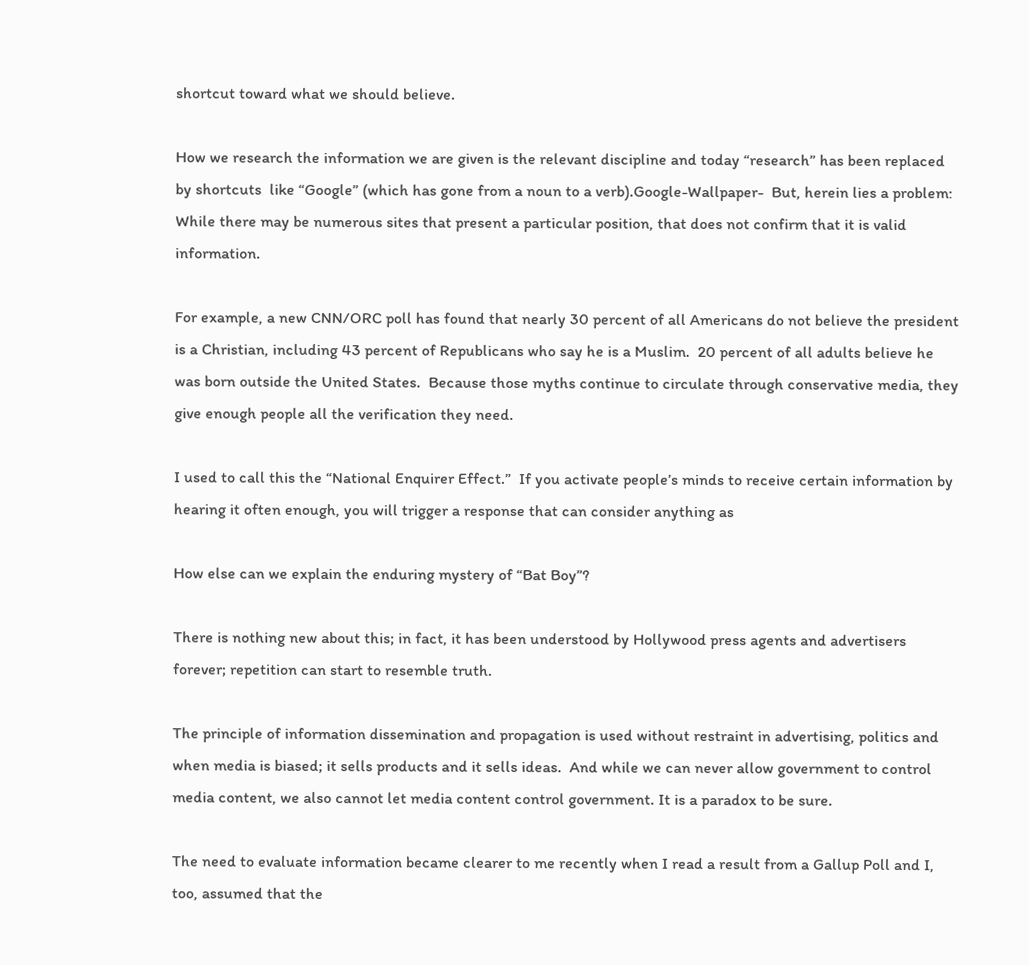shortcut toward what we should believe.

How we research the information we are given is the relevant discipline and today “research” has been replaced by shortcuts  like “Google” (which has gone from a noun to a verb).Google-Wallpaper-  But, herein lies a problem:  While there may be numerous sites that present a particular position, that does not confirm that it is valid information.

For example, a new CNN/ORC poll has found that nearly 30 percent of all Americans do not believe the president is a Christian, including 43 percent of Republicans who say he is a Muslim.  20 percent of all adults believe he was born outside the United States.  Because those myths continue to circulate through conservative media, they give enough people all the verification they need.

I used to call this the “National Enquirer Effect.”  If you activate people’s minds to receive certain information by hearing it often enough, you will trigger a response that can consider anything as

How else can we explain the enduring mystery of “Bat Boy”?

There is nothing new about this; in fact, it has been understood by Hollywood press agents and advertisers forever; repetition can start to resemble truth.

The principle of information dissemination and propagation is used without restraint in advertising, politics and when media is biased; it sells products and it sells ideas.  And while we can never allow government to control media content, we also cannot let media content control government. It is a paradox to be sure.

The need to evaluate information became clearer to me recently when I read a result from a Gallup Poll and I, too, assumed that the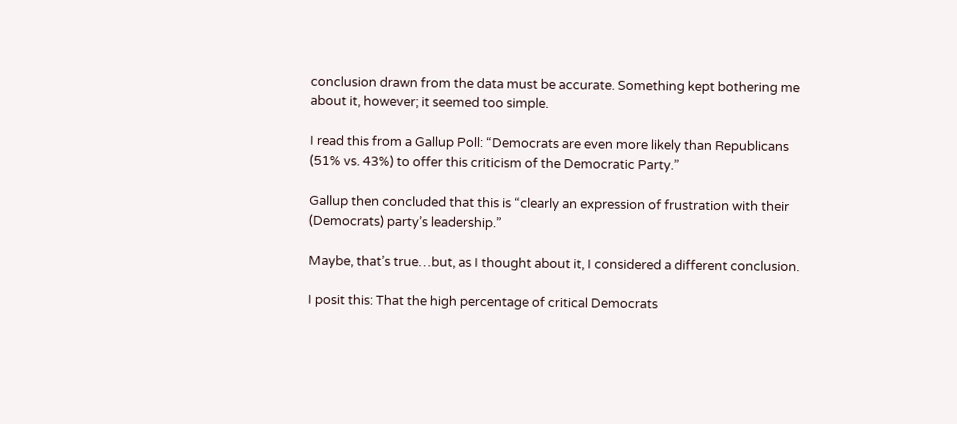conclusion drawn from the data must be accurate. Something kept bothering me about it, however; it seemed too simple.

I read this from a Gallup Poll: “Democrats are even more likely than Republicans (51% vs. 43%) to offer this criticism of the Democratic Party.”

Gallup then concluded that this is “clearly an expression of frustration with their (Democrats) party’s leadership.”

Maybe, that’s true…but, as I thought about it, I considered a different conclusion.

I posit this: That the high percentage of critical Democrats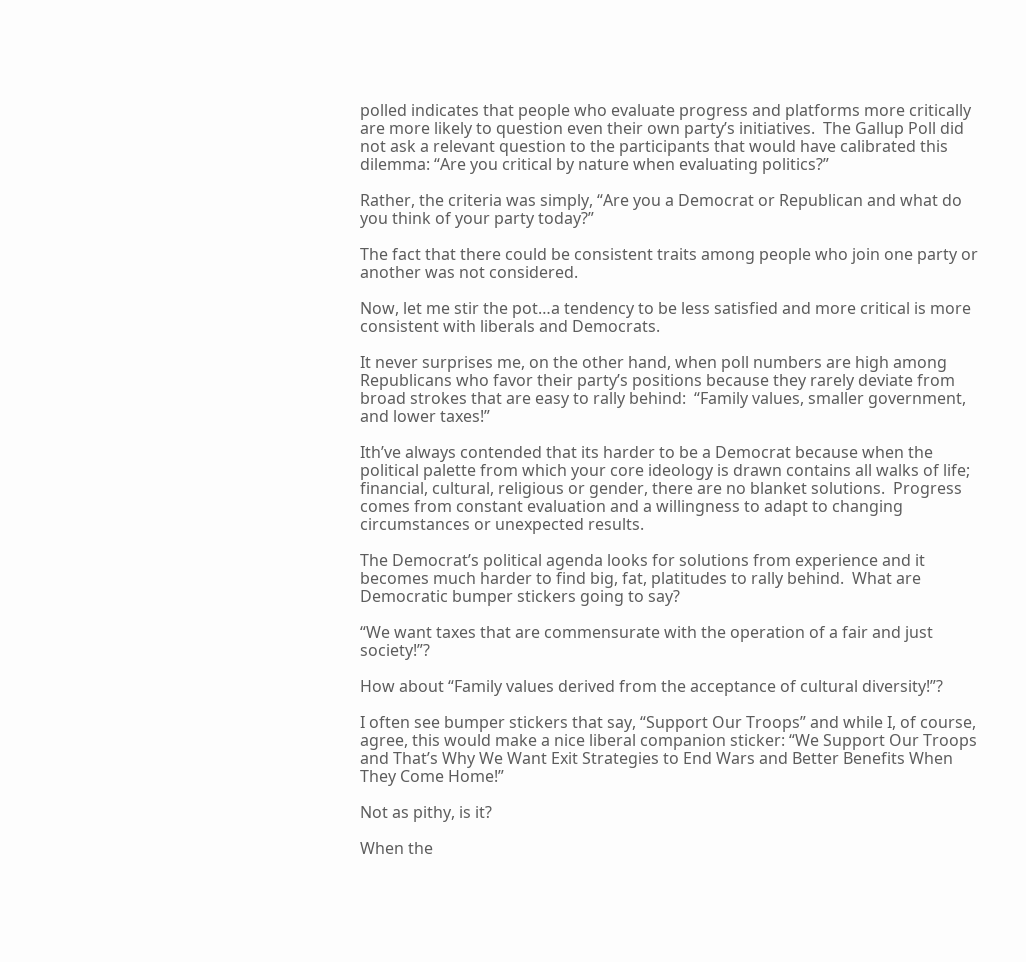polled indicates that people who evaluate progress and platforms more critically are more likely to question even their own party’s initiatives.  The Gallup Poll did not ask a relevant question to the participants that would have calibrated this dilemma: “Are you critical by nature when evaluating politics?”

Rather, the criteria was simply, “Are you a Democrat or Republican and what do you think of your party today?”

The fact that there could be consistent traits among people who join one party or another was not considered.

Now, let me stir the pot…a tendency to be less satisfied and more critical is more consistent with liberals and Democrats.

It never surprises me, on the other hand, when poll numbers are high among Republicans who favor their party’s positions because they rarely deviate from broad strokes that are easy to rally behind:  “Family values, smaller government, and lower taxes!”

Ith’ve always contended that its harder to be a Democrat because when the political palette from which your core ideology is drawn contains all walks of life; financial, cultural, religious or gender, there are no blanket solutions.  Progress comes from constant evaluation and a willingness to adapt to changing circumstances or unexpected results.

The Democrat’s political agenda looks for solutions from experience and it becomes much harder to find big, fat, platitudes to rally behind.  What are Democratic bumper stickers going to say?

“We want taxes that are commensurate with the operation of a fair and just society!”?

How about “Family values derived from the acceptance of cultural diversity!”?

I often see bumper stickers that say, “Support Our Troops” and while I, of course, agree, this would make a nice liberal companion sticker: “We Support Our Troops and That’s Why We Want Exit Strategies to End Wars and Better Benefits When They Come Home!”

Not as pithy, is it?

When the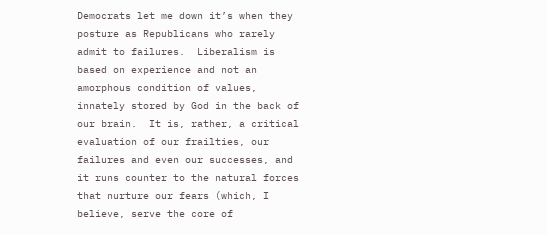Democrats let me down it’s when they posture as Republicans who rarely admit to failures.  Liberalism is based on experience and not an amorphous condition of values, innately stored by God in the back of our brain.  It is, rather, a critical evaluation of our frailties, our failures and even our successes, and it runs counter to the natural forces that nurture our fears (which, I believe, serve the core of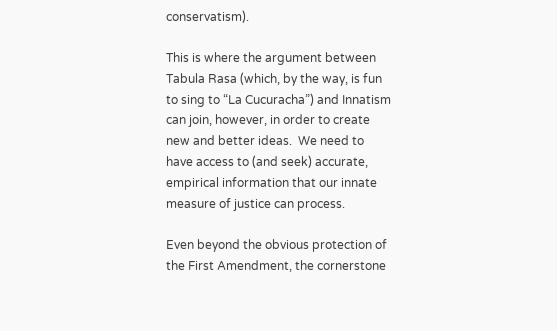conservatism).

This is where the argument between Tabula Rasa (which, by the way, is fun to sing to “La Cucuracha”) and Innatism can join, however, in order to create new and better ideas.  We need to have access to (and seek) accurate, empirical information that our innate measure of justice can process.

Even beyond the obvious protection of the First Amendment, the cornerstone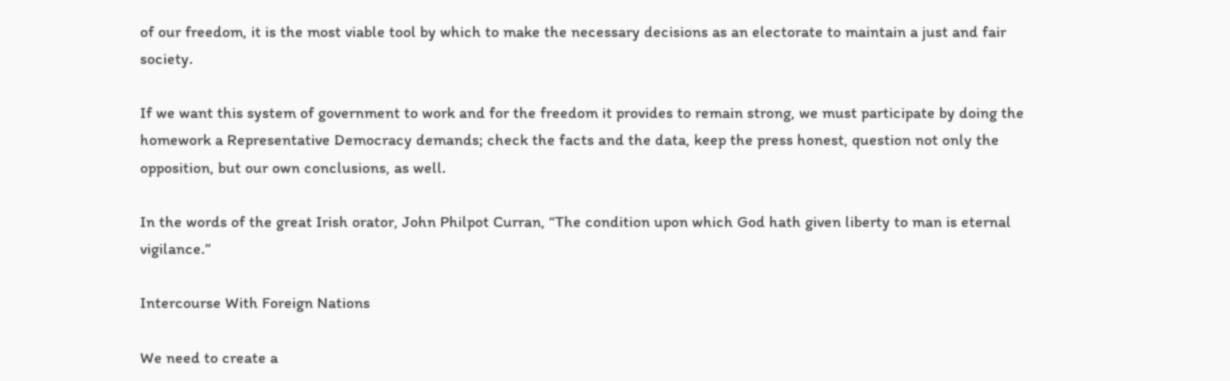of our freedom, it is the most viable tool by which to make the necessary decisions as an electorate to maintain a just and fair society.

If we want this system of government to work and for the freedom it provides to remain strong, we must participate by doing the homework a Representative Democracy demands; check the facts and the data, keep the press honest, question not only the opposition, but our own conclusions, as well.

In the words of the great Irish orator, John Philpot Curran, “The condition upon which God hath given liberty to man is eternal vigilance.”

Intercourse With Foreign Nations

We need to create a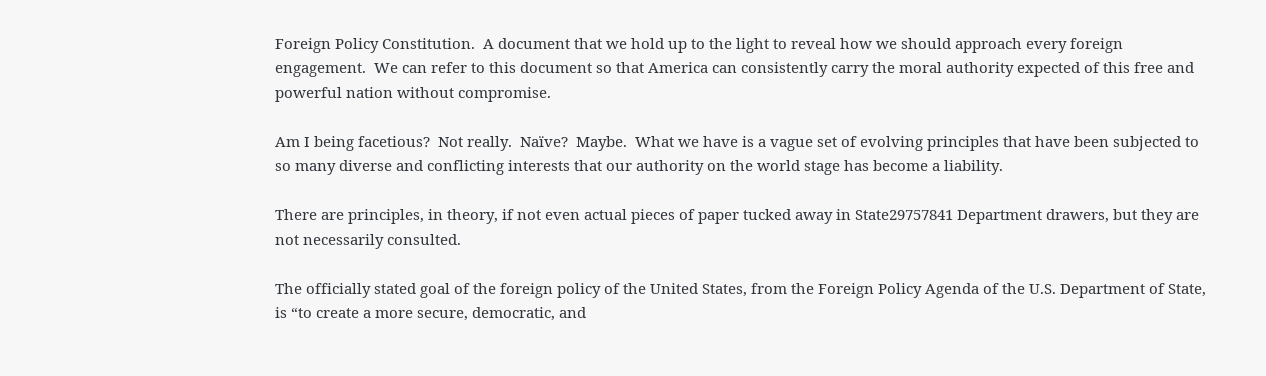Foreign Policy Constitution.  A document that we hold up to the light to reveal how we should approach every foreign engagement.  We can refer to this document so that America can consistently carry the moral authority expected of this free and powerful nation without compromise.

Am I being facetious?  Not really.  Naïve?  Maybe.  What we have is a vague set of evolving principles that have been subjected to so many diverse and conflicting interests that our authority on the world stage has become a liability.

There are principles, in theory, if not even actual pieces of paper tucked away in State29757841 Department drawers, but they are not necessarily consulted.

The officially stated goal of the foreign policy of the United States, from the Foreign Policy Agenda of the U.S. Department of State, is “to create a more secure, democratic, and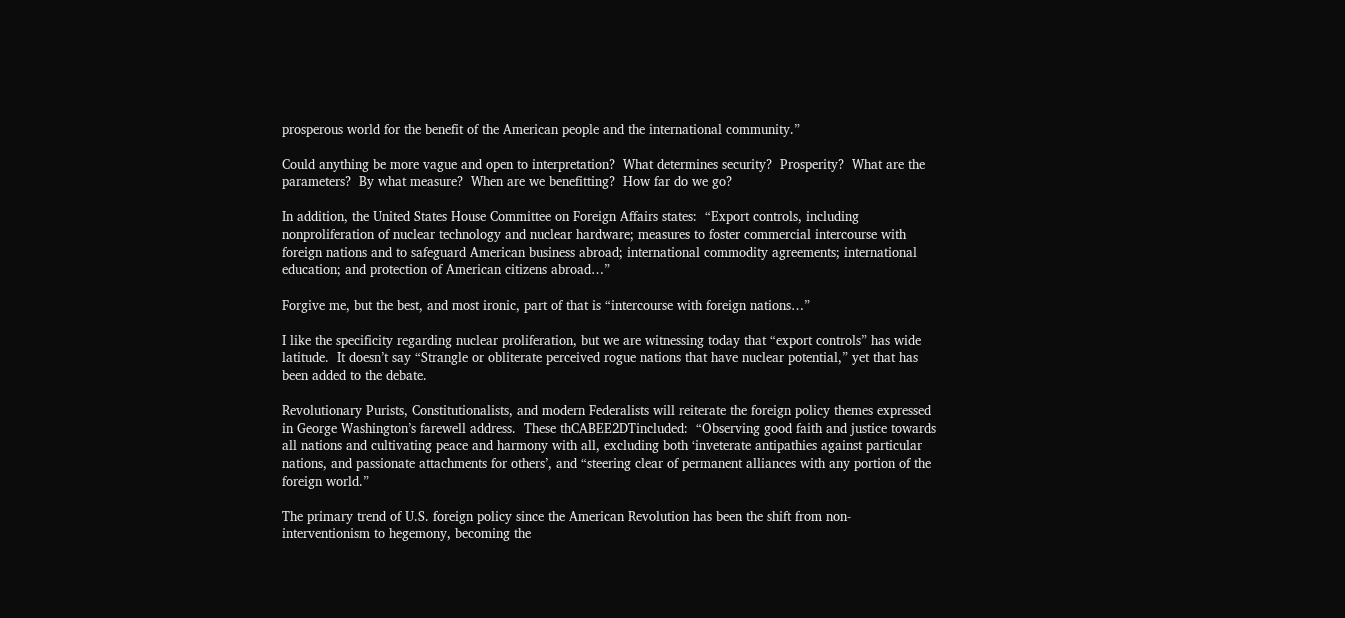prosperous world for the benefit of the American people and the international community.”

Could anything be more vague and open to interpretation?  What determines security?  Prosperity?  What are the parameters?  By what measure?  When are we benefitting?  How far do we go?

In addition, the United States House Committee on Foreign Affairs states:  “Export controls, including nonproliferation of nuclear technology and nuclear hardware; measures to foster commercial intercourse with foreign nations and to safeguard American business abroad; international commodity agreements; international education; and protection of American citizens abroad…”

Forgive me, but the best, and most ironic, part of that is “intercourse with foreign nations…”

I like the specificity regarding nuclear proliferation, but we are witnessing today that “export controls” has wide latitude.  It doesn’t say “Strangle or obliterate perceived rogue nations that have nuclear potential,” yet that has been added to the debate.

Revolutionary Purists, Constitutionalists, and modern Federalists will reiterate the foreign policy themes expressed in George Washington’s farewell address.  These thCABEE2DTincluded:  “Observing good faith and justice towards all nations and cultivating peace and harmony with all, excluding both ‘inveterate antipathies against particular nations, and passionate attachments for others’, and “steering clear of permanent alliances with any portion of the foreign world.”

The primary trend of U.S. foreign policy since the American Revolution has been the shift from non-interventionism to hegemony, becoming the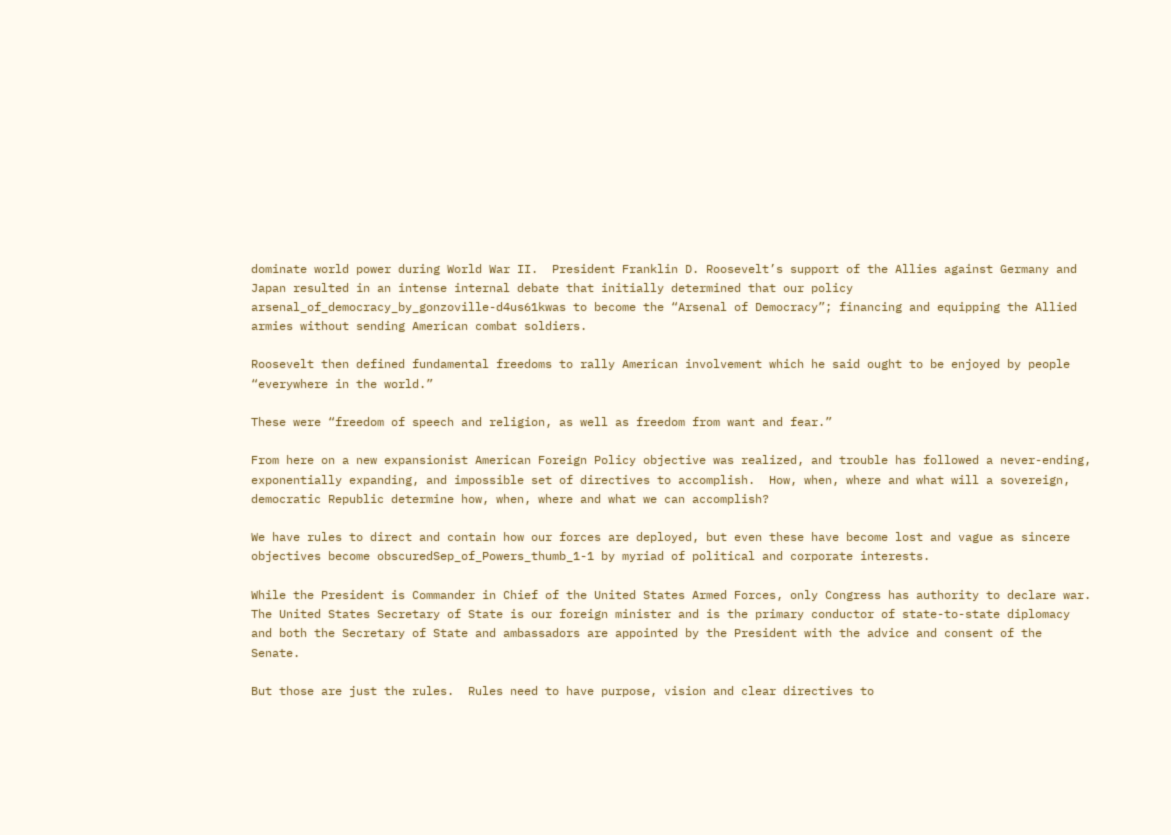dominate world power during World War II.  President Franklin D. Roosevelt’s support of the Allies against Germany and Japan resulted in an intense internal debate that initially determined that our policy arsenal_of_democracy_by_gonzoville-d4us61kwas to become the “Arsenal of Democracy”; financing and equipping the Allied armies without sending American combat soldiers.

Roosevelt then defined fundamental freedoms to rally American involvement which he said ought to be enjoyed by people “everywhere in the world.”

These were “freedom of speech and religion, as well as freedom from want and fear.”

From here on a new expansionist American Foreign Policy objective was realized, and trouble has followed a never-ending, exponentially expanding, and impossible set of directives to accomplish.  How, when, where and what will a sovereign, democratic Republic determine how, when, where and what we can accomplish?

We have rules to direct and contain how our forces are deployed, but even these have become lost and vague as sincere objectives become obscuredSep_of_Powers_thumb_1-1 by myriad of political and corporate interests.

While the President is Commander in Chief of the United States Armed Forces, only Congress has authority to declare war.  The United States Secretary of State is our foreign minister and is the primary conductor of state-to-state diplomacy and both the Secretary of State and ambassadors are appointed by the President with the advice and consent of the Senate.

But those are just the rules.  Rules need to have purpose, vision and clear directives to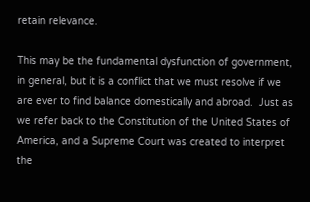retain relevance.

This may be the fundamental dysfunction of government, in general, but it is a conflict that we must resolve if we are ever to find balance domestically and abroad.  Just as we refer back to the Constitution of the United States of America, and a Supreme Court was created to interpret the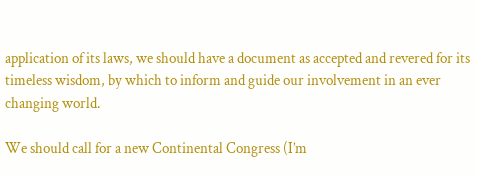application of its laws, we should have a document as accepted and revered for its timeless wisdom, by which to inform and guide our involvement in an ever changing world.

We should call for a new Continental Congress (I’m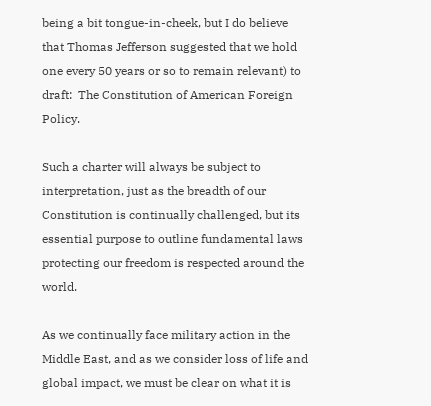being a bit tongue-in-cheek, but I do believe that Thomas Jefferson suggested that we hold one every 50 years or so to remain relevant) to draft:  The Constitution of American Foreign Policy.

Such a charter will always be subject to interpretation, just as the breadth of our Constitution is continually challenged, but its essential purpose to outline fundamental laws protecting our freedom is respected around the world.

As we continually face military action in the Middle East, and as we consider loss of life and global impact, we must be clear on what it is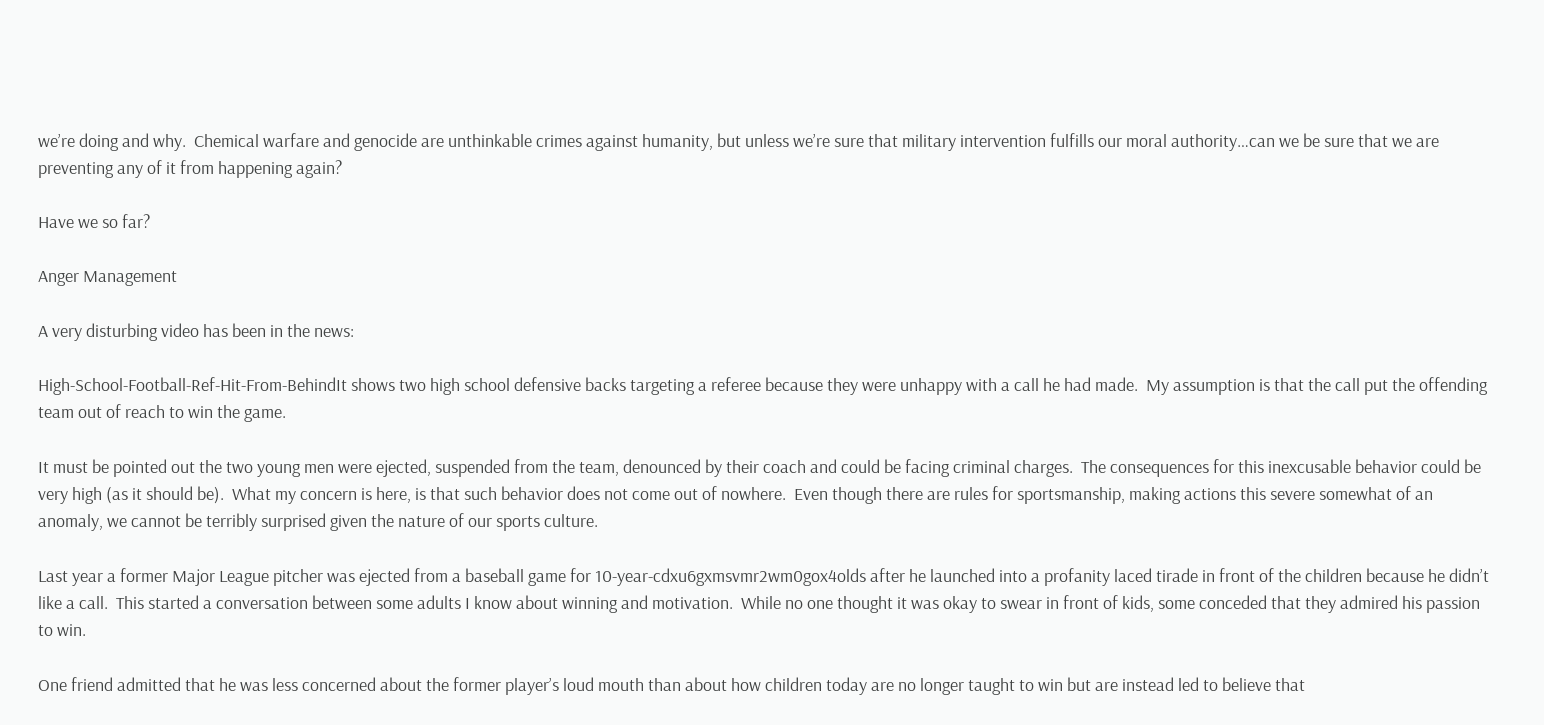we’re doing and why.  Chemical warfare and genocide are unthinkable crimes against humanity, but unless we’re sure that military intervention fulfills our moral authority…can we be sure that we are preventing any of it from happening again?

Have we so far?

Anger Management

A very disturbing video has been in the news:

High-School-Football-Ref-Hit-From-BehindIt shows two high school defensive backs targeting a referee because they were unhappy with a call he had made.  My assumption is that the call put the offending team out of reach to win the game.

It must be pointed out the two young men were ejected, suspended from the team, denounced by their coach and could be facing criminal charges.  The consequences for this inexcusable behavior could be very high (as it should be).  What my concern is here, is that such behavior does not come out of nowhere.  Even though there are rules for sportsmanship, making actions this severe somewhat of an anomaly, we cannot be terribly surprised given the nature of our sports culture.

Last year a former Major League pitcher was ejected from a baseball game for 10-year-cdxu6gxmsvmr2wm0gox4olds after he launched into a profanity laced tirade in front of the children because he didn’t like a call.  This started a conversation between some adults I know about winning and motivation.  While no one thought it was okay to swear in front of kids, some conceded that they admired his passion to win.

One friend admitted that he was less concerned about the former player’s loud mouth than about how children today are no longer taught to win but are instead led to believe that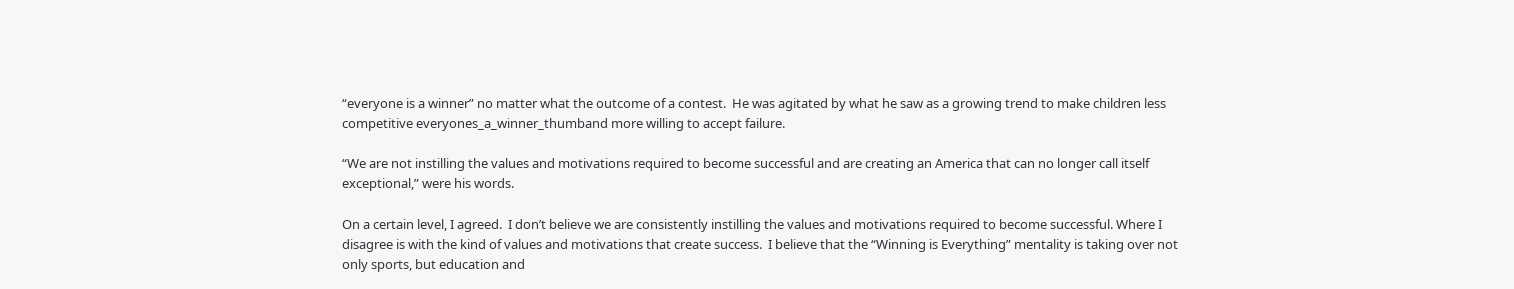“everyone is a winner” no matter what the outcome of a contest.  He was agitated by what he saw as a growing trend to make children less competitive everyones_a_winner_thumband more willing to accept failure.

“We are not instilling the values and motivations required to become successful and are creating an America that can no longer call itself exceptional,” were his words.

On a certain level, I agreed.  I don’t believe we are consistently instilling the values and motivations required to become successful. Where I disagree is with the kind of values and motivations that create success.  I believe that the “Winning is Everything” mentality is taking over not only sports, but education and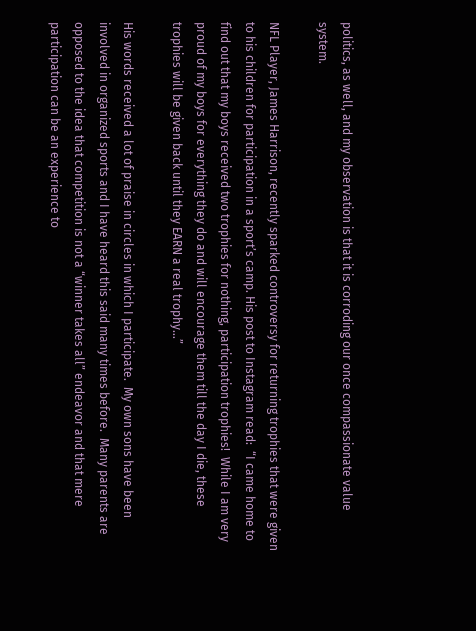politics, as well, and my observation is that it is corroding our once compassionate value system.

NFL Player, James Harrison, recently sparked controversy for returning trophies that were given to his children for participation in a sport’s camp. His post to Instagram read:  “I came home to find out that my boys received two trophies for nothing, participation trophies!  While I am very proud of my boys for everything they do and will encourage them till the day I die, these trophies will be given back until they EARN a real trophy…”

His words received a lot of praise in circles in which I participate.  My own sons have been involved in organized sports and I have heard this said many times before.  Many parents are opposed to the idea that competition is not a “winner takes all” endeavor and that mere participation can be an experience to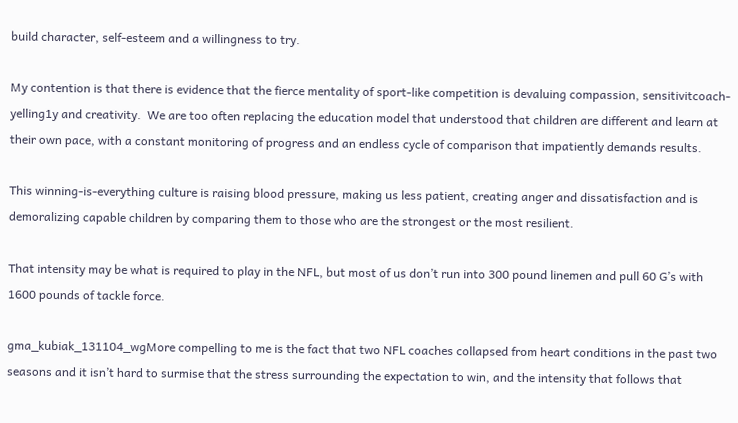build character, self-esteem and a willingness to try.

My contention is that there is evidence that the fierce mentality of sport-like competition is devaluing compassion, sensitivitcoach-yelling1y and creativity.  We are too often replacing the education model that understood that children are different and learn at their own pace, with a constant monitoring of progress and an endless cycle of comparison that impatiently demands results.

This winning-is-everything culture is raising blood pressure, making us less patient, creating anger and dissatisfaction and is demoralizing capable children by comparing them to those who are the strongest or the most resilient.

That intensity may be what is required to play in the NFL, but most of us don’t run into 300 pound linemen and pull 60 G’s with 1600 pounds of tackle force.

gma_kubiak_131104_wgMore compelling to me is the fact that two NFL coaches collapsed from heart conditions in the past two seasons and it isn’t hard to surmise that the stress surrounding the expectation to win, and the intensity that follows that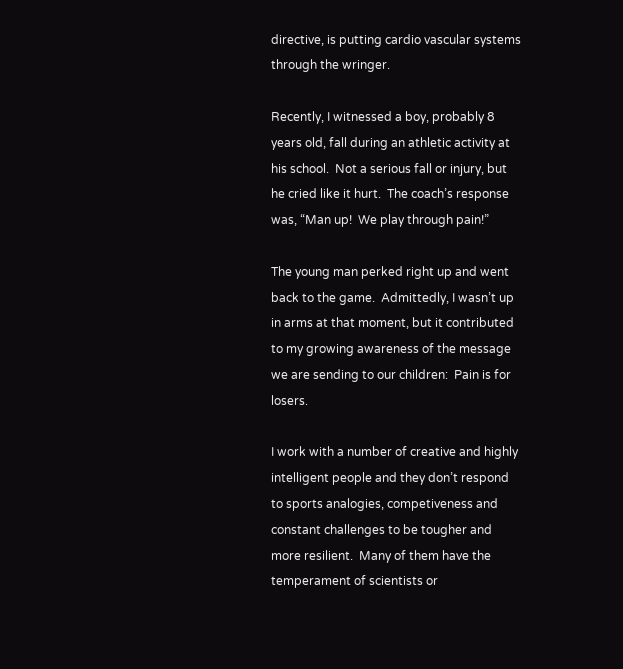directive, is putting cardio vascular systems through the wringer.

Recently, I witnessed a boy, probably 8 years old, fall during an athletic activity at his school.  Not a serious fall or injury, but he cried like it hurt.  The coach’s response was, “Man up!  We play through pain!”

The young man perked right up and went back to the game.  Admittedly, I wasn’t up in arms at that moment, but it contributed to my growing awareness of the message we are sending to our children:  Pain is for losers.

I work with a number of creative and highly intelligent people and they don’t respond to sports analogies, competiveness and constant challenges to be tougher and  more resilient.  Many of them have the temperament of scientists or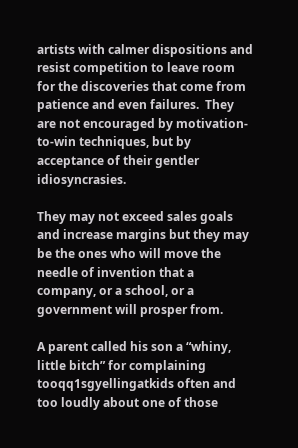artists with calmer dispositions and resist competition to leave room for the discoveries that come from patience and even failures.  They are not encouraged by motivation-to-win techniques, but by acceptance of their gentler idiosyncrasies.

They may not exceed sales goals and increase margins but they may be the ones who will move the needle of invention that a company, or a school, or a government will prosper from.

A parent called his son a “whiny, little bitch” for complaining tooqq1sgyellingatkids often and too loudly about one of those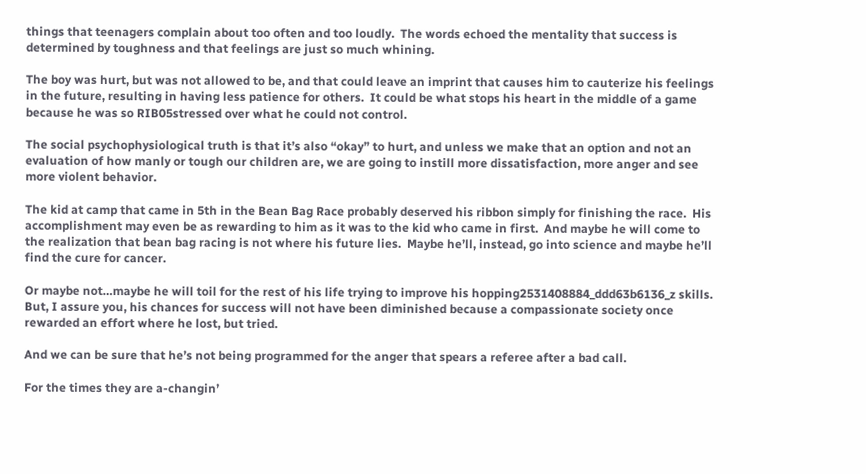things that teenagers complain about too often and too loudly.  The words echoed the mentality that success is determined by toughness and that feelings are just so much whining.

The boy was hurt, but was not allowed to be, and that could leave an imprint that causes him to cauterize his feelings in the future, resulting in having less patience for others.  It could be what stops his heart in the middle of a game because he was so RIB05stressed over what he could not control.

The social psychophysiological truth is that it’s also “okay” to hurt, and unless we make that an option and not an evaluation of how manly or tough our children are, we are going to instill more dissatisfaction, more anger and see more violent behavior.

The kid at camp that came in 5th in the Bean Bag Race probably deserved his ribbon simply for finishing the race.  His accomplishment may even be as rewarding to him as it was to the kid who came in first.  And maybe he will come to the realization that bean bag racing is not where his future lies.  Maybe he’ll, instead, go into science and maybe he’ll find the cure for cancer.

Or maybe not…maybe he will toil for the rest of his life trying to improve his hopping2531408884_ddd63b6136_z skills.  But, I assure you, his chances for success will not have been diminished because a compassionate society once rewarded an effort where he lost, but tried.

And we can be sure that he’s not being programmed for the anger that spears a referee after a bad call.

For the times they are a-changin’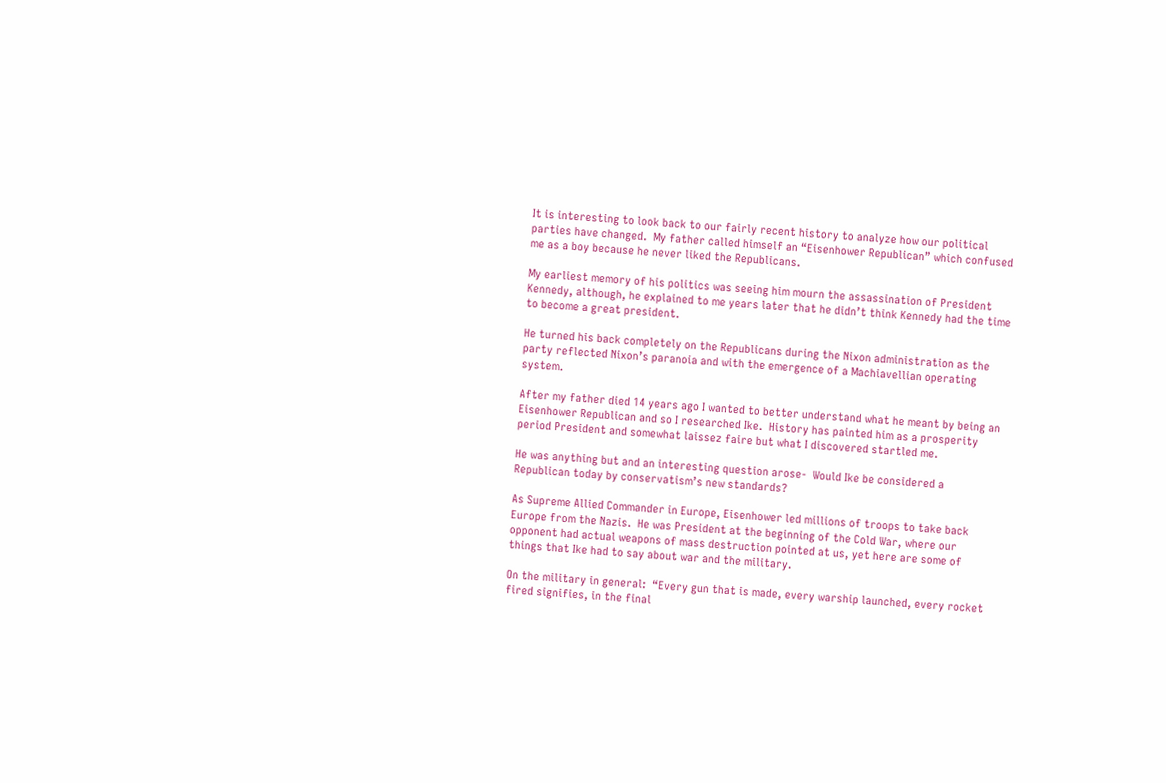It is interesting to look back to our fairly recent history to analyze how our political parties have changed.  My father called himself an “Eisenhower Republican” which confused me as a boy because he never liked the Republicans.

My earliest memory of his politics was seeing him mourn the assassination of President Kennedy, although, he explained to me years later that he didn’t think Kennedy had the time to become a great president.

He turned his back completely on the Republicans during the Nixon administration as the party reflected Nixon’s paranoia and with the emergence of a Machiavellian operating system.

After my father died 14 years ago I wanted to better understand what he meant by being an Eisenhower Republican and so I researched Ike.  History has painted him as a prosperity period President and somewhat laissez faire but what I discovered startled me.

He was anything but and an interesting question arose-  Would Ike be considered a Republican today by conservatism’s new standards?

As Supreme Allied Commander in Europe, Eisenhower led millions of troops to take back Europe from the Nazis.  He was President at the beginning of the Cold War, where our opponent had actual weapons of mass destruction pointed at us, yet here are some of things that Ike had to say about war and the military.

On the military in general:  “Every gun that is made, every warship launched, every rocket fired signifies, in the final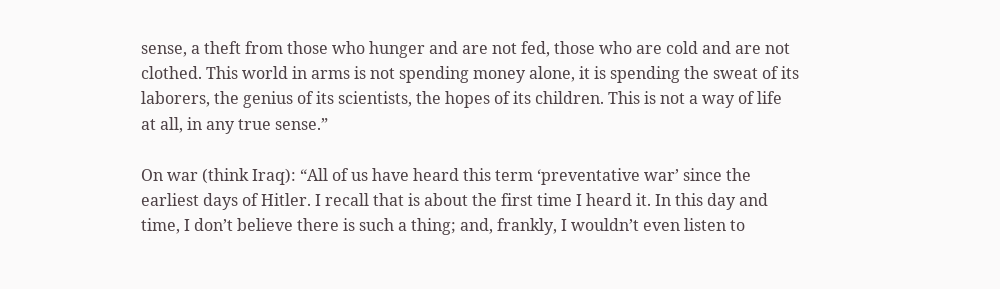sense, a theft from those who hunger and are not fed, those who are cold and are not clothed. This world in arms is not spending money alone, it is spending the sweat of its laborers, the genius of its scientists, the hopes of its children. This is not a way of life at all, in any true sense.”

On war (think Iraq): “All of us have heard this term ‘preventative war’ since the earliest days of Hitler. I recall that is about the first time I heard it. In this day and time, I don’t believe there is such a thing; and, frankly, I wouldn’t even listen to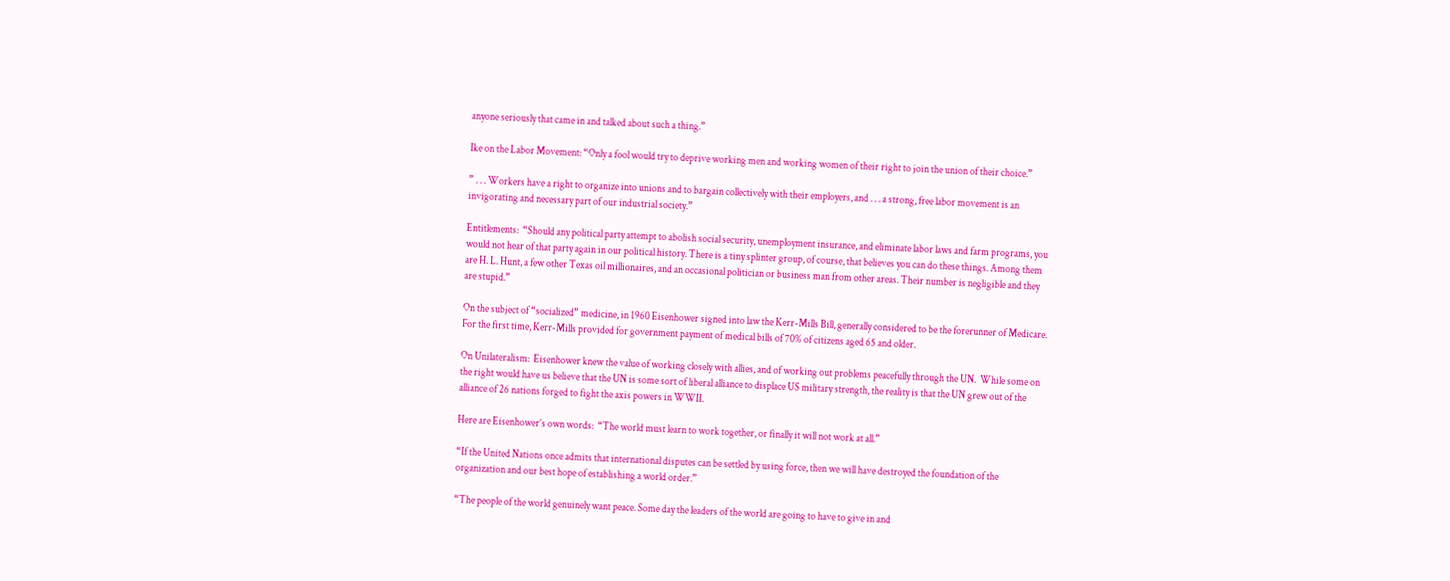anyone seriously that came in and talked about such a thing.”

Ike on the Labor Movement: “Only a fool would try to deprive working men and working women of their right to join the union of their choice.”

” . . . Workers have a right to organize into unions and to bargain collectively with their employers, and . . . a strong, free labor movement is an invigorating and necessary part of our industrial society.”

Entitlements:  “Should any political party attempt to abolish social security, unemployment insurance, and eliminate labor laws and farm programs, you would not hear of that party again in our political history. There is a tiny splinter group, of course, that believes you can do these things. Among them are H. L. Hunt, a few other Texas oil millionaires, and an occasional politician or business man from other areas. Their number is negligible and they are stupid.”

On the subject of “socialized” medicine, in 1960 Eisenhower signed into law the Kerr-Mills Bill, generally considered to be the forerunner of Medicare. For the first time, Kerr-Mills provided for government payment of medical bills of 70% of citizens aged 65 and older.

On Unilateralism:  Eisenhower knew the value of working closely with allies, and of working out problems peacefully through the UN.  While some on the right would have us believe that the UN is some sort of liberal alliance to displace US military strength, the reality is that the UN grew out of the alliance of 26 nations forged to fight the axis powers in WWII.

Here are Eisenhower’s own words:  “The world must learn to work together, or finally it will not work at all.”

“If the United Nations once admits that international disputes can be settled by using force, then we will have destroyed the foundation of the organization and our best hope of establishing a world order.”

“The people of the world genuinely want peace. Some day the leaders of the world are going to have to give in and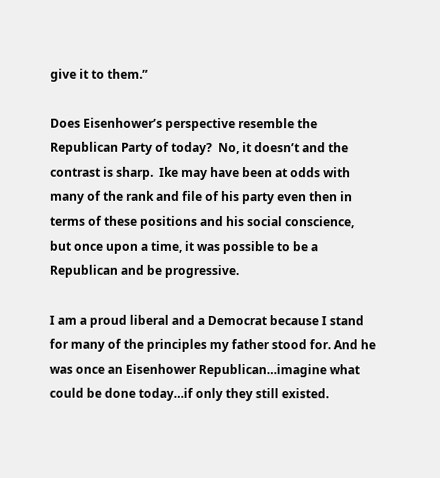give it to them.”

Does Eisenhower’s perspective resemble the Republican Party of today?  No, it doesn’t and the contrast is sharp.  Ike may have been at odds with many of the rank and file of his party even then in terms of these positions and his social conscience, but once upon a time, it was possible to be a Republican and be progressive.

I am a proud liberal and a Democrat because I stand for many of the principles my father stood for. And he was once an Eisenhower Republican…imagine what could be done today…if only they still existed.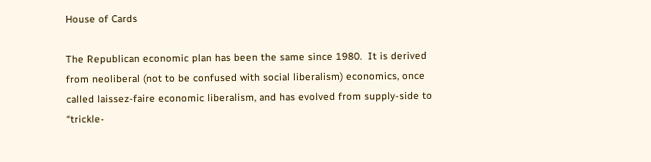House of Cards

The Republican economic plan has been the same since 1980.  It is derived from neoliberal (not to be confused with social liberalism) economics, once called laissez-faire economic liberalism, and has evolved from supply-side to “trickle-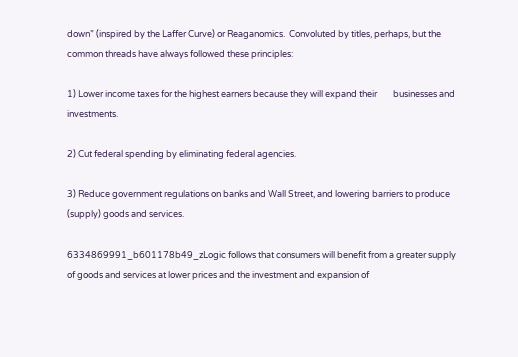down” (inspired by the Laffer Curve) or Reaganomics.  Convoluted by titles, perhaps, but the common threads have always followed these principles:

1) Lower income taxes for the highest earners because they will expand their        businesses and investments.

2) Cut federal spending by eliminating federal agencies.

3) Reduce government regulations on banks and Wall Street, and lowering barriers to produce (supply) goods and services.

6334869991_b601178b49_zLogic follows that consumers will benefit from a greater supply of goods and services at lower prices and the investment and expansion of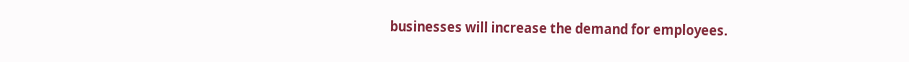businesses will increase the demand for employees.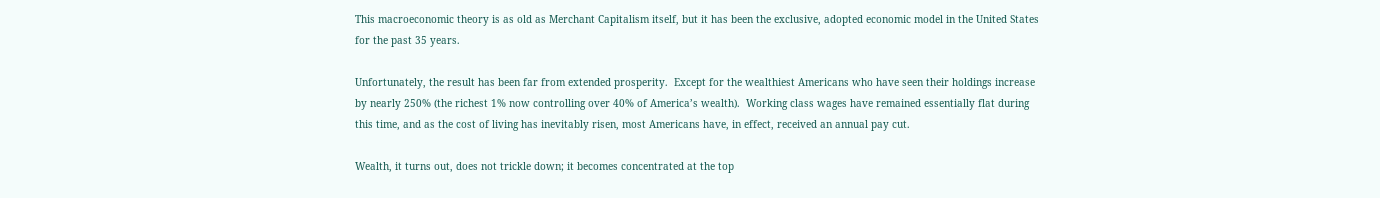This macroeconomic theory is as old as Merchant Capitalism itself, but it has been the exclusive, adopted economic model in the United States for the past 35 years.

Unfortunately, the result has been far from extended prosperity.  Except for the wealthiest Americans who have seen their holdings increase by nearly 250% (the richest 1% now controlling over 40% of America’s wealth).  Working class wages have remained essentially flat during this time, and as the cost of living has inevitably risen, most Americans have, in effect, received an annual pay cut.

Wealth, it turns out, does not trickle down; it becomes concentrated at the top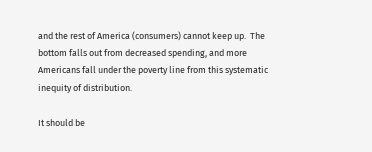and the rest of America (consumers) cannot keep up.  The bottom falls out from decreased spending, and more Americans fall under the poverty line from this systematic inequity of distribution.

It should be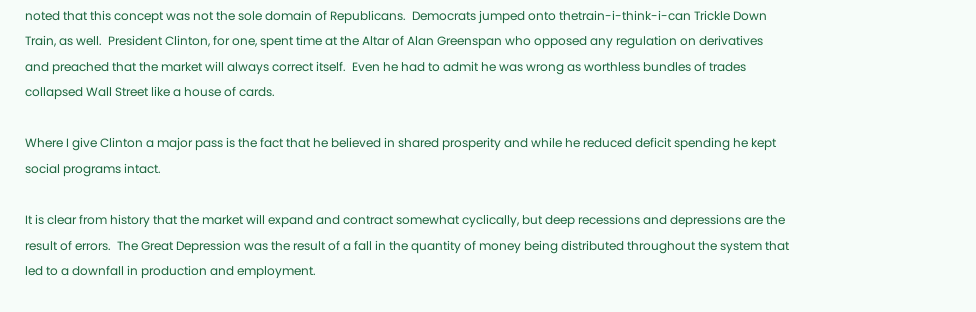noted that this concept was not the sole domain of Republicans.  Democrats jumped onto thetrain-i-think-i-can Trickle Down Train, as well.  President Clinton, for one, spent time at the Altar of Alan Greenspan who opposed any regulation on derivatives and preached that the market will always correct itself.  Even he had to admit he was wrong as worthless bundles of trades collapsed Wall Street like a house of cards.

Where I give Clinton a major pass is the fact that he believed in shared prosperity and while he reduced deficit spending he kept social programs intact.

It is clear from history that the market will expand and contract somewhat cyclically, but deep recessions and depressions are the result of errors.  The Great Depression was the result of a fall in the quantity of money being distributed throughout the system that led to a downfall in production and employment.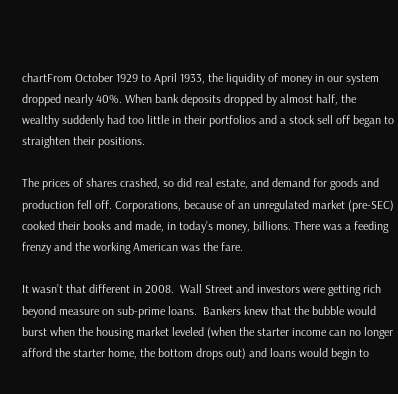chartFrom October 1929 to April 1933, the liquidity of money in our system dropped nearly 40%. When bank deposits dropped by almost half, the wealthy suddenly had too little in their portfolios and a stock sell off began to straighten their positions.

The prices of shares crashed, so did real estate, and demand for goods and production fell off. Corporations, because of an unregulated market (pre-SEC) cooked their books and made, in today’s money, billions. There was a feeding frenzy and the working American was the fare.

It wasn’t that different in 2008.  Wall Street and investors were getting rich beyond measure on sub-prime loans.  Bankers knew that the bubble would burst when the housing market leveled (when the starter income can no longer afford the starter home, the bottom drops out) and loans would begin to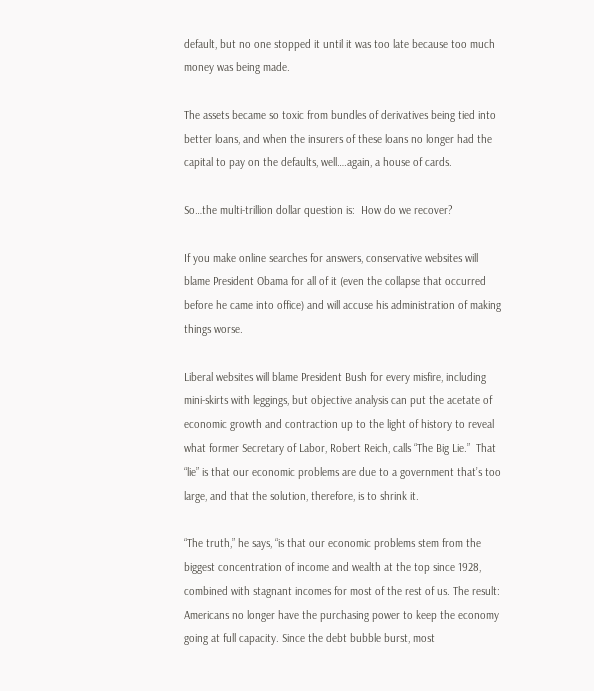default, but no one stopped it until it was too late because too much money was being made.

The assets became so toxic from bundles of derivatives being tied into better loans, and when the insurers of these loans no longer had the capital to pay on the defaults, well….again, a house of cards.

So…the multi-trillion dollar question is:  How do we recover?

If you make online searches for answers, conservative websites will blame President Obama for all of it (even the collapse that occurred before he came into office) and will accuse his administration of making things worse.

Liberal websites will blame President Bush for every misfire, including mini-skirts with leggings, but objective analysis can put the acetate of economic growth and contraction up to the light of history to reveal what former Secretary of Labor, Robert Reich, calls “The Big Lie.”  That “lie” is that our economic problems are due to a government that’s too large, and that the solution, therefore, is to shrink it.

“The truth,” he says, “is that our economic problems stem from the biggest concentration of income and wealth at the top since 1928, combined with stagnant incomes for most of the rest of us. The result: Americans no longer have the purchasing power to keep the economy going at full capacity. Since the debt bubble burst, most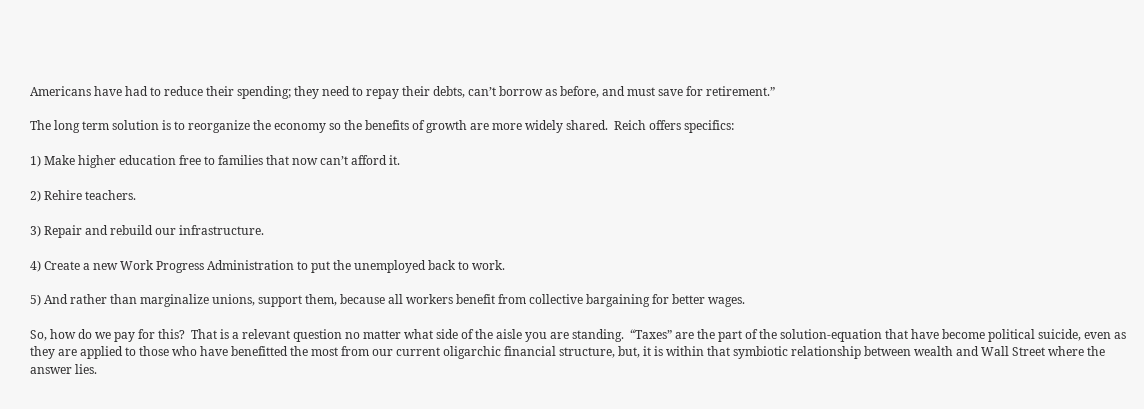Americans have had to reduce their spending; they need to repay their debts, can’t borrow as before, and must save for retirement.”

The long term solution is to reorganize the economy so the benefits of growth are more widely shared.  Reich offers specifics:

1) Make higher education free to families that now can’t afford it.

2) Rehire teachers.

3) Repair and rebuild our infrastructure.

4) Create a new Work Progress Administration to put the unemployed back to work.

5) And rather than marginalize unions, support them, because all workers benefit from collective bargaining for better wages.

So, how do we pay for this?  That is a relevant question no matter what side of the aisle you are standing.  “Taxes” are the part of the solution-equation that have become political suicide, even as they are applied to those who have benefitted the most from our current oligarchic financial structure, but, it is within that symbiotic relationship between wealth and Wall Street where the answer lies.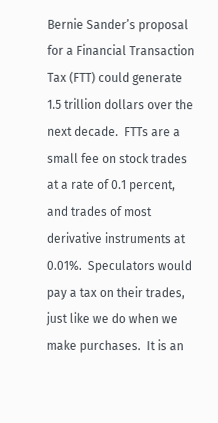Bernie Sander’s proposal for a Financial Transaction Tax (FTT) could generate 1.5 trillion dollars over the next decade.  FTTs are a small fee on stock trades at a rate of 0.1 percent, and trades of most derivative instruments at 0.01%.  Speculators would pay a tax on their trades, just like we do when we make purchases.  It is an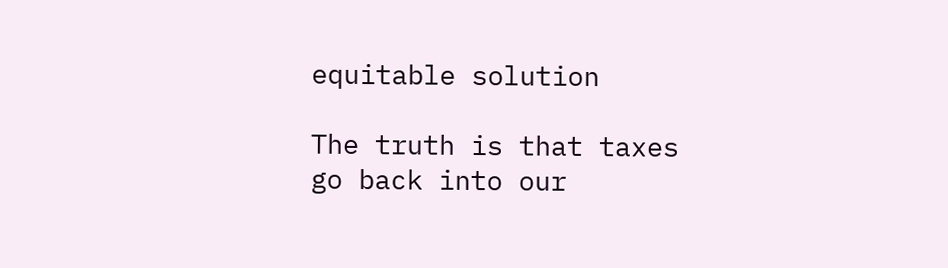equitable solution

The truth is that taxes go back into our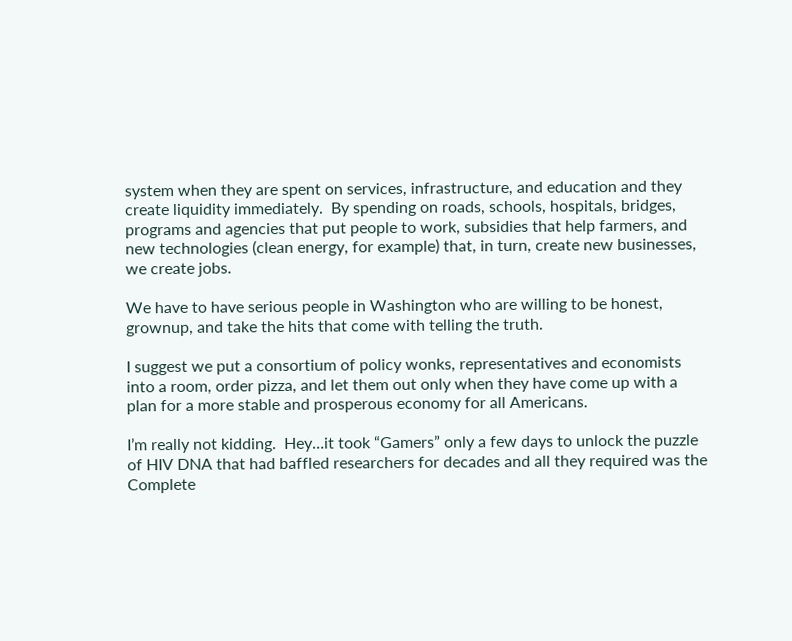system when they are spent on services, infrastructure, and education and they create liquidity immediately.  By spending on roads, schools, hospitals, bridges, programs and agencies that put people to work, subsidies that help farmers, and new technologies (clean energy, for example) that, in turn, create new businesses, we create jobs.

We have to have serious people in Washington who are willing to be honest, grownup, and take the hits that come with telling the truth.

I suggest we put a consortium of policy wonks, representatives and economists into a room, order pizza, and let them out only when they have come up with a plan for a more stable and prosperous economy for all Americans.

I’m really not kidding.  Hey…it took “Gamers” only a few days to unlock the puzzle of HIV DNA that had baffled researchers for decades and all they required was the Complete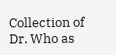Collection of Dr. Who as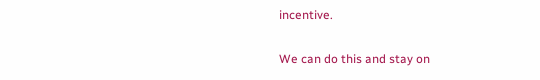incentive.

We can do this and stay on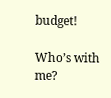budget!

Who’s with me?